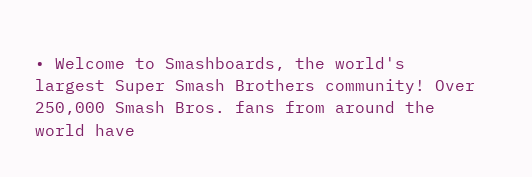• Welcome to Smashboards, the world's largest Super Smash Brothers community! Over 250,000 Smash Bros. fans from around the world have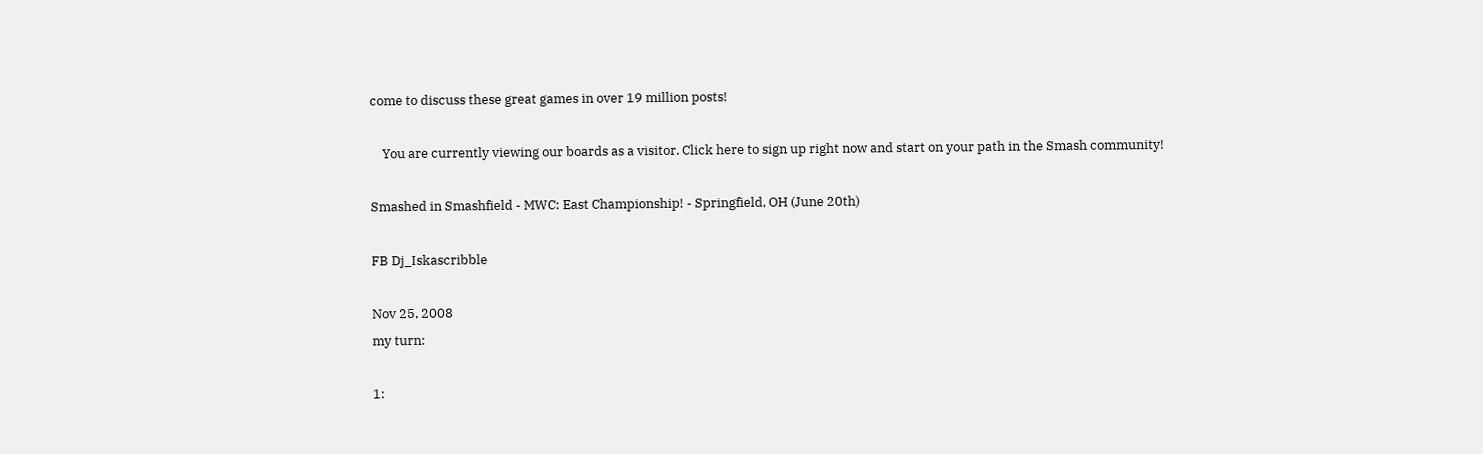come to discuss these great games in over 19 million posts!

    You are currently viewing our boards as a visitor. Click here to sign up right now and start on your path in the Smash community!

Smashed in Smashfield - MWC: East Championship! - Springfield, OH (June 20th)

FB Dj_Iskascribble

Nov 25, 2008
my turn:

1: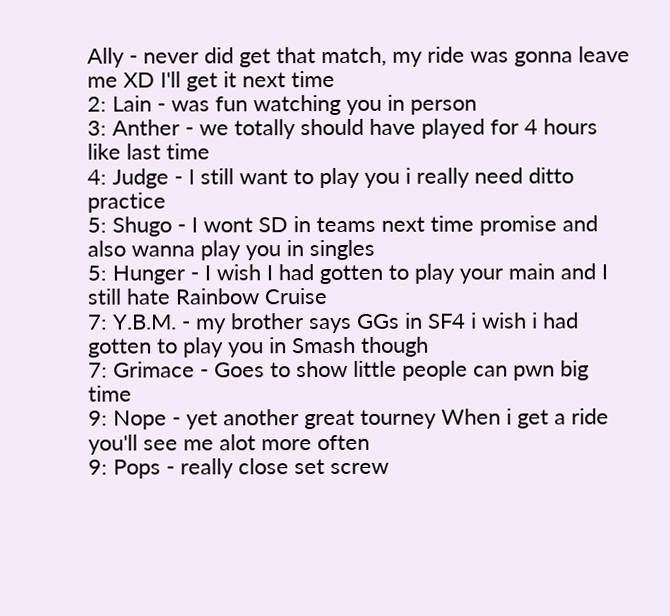Ally - never did get that match, my ride was gonna leave me XD I'll get it next time
2: Lain - was fun watching you in person
3: Anther - we totally should have played for 4 hours like last time
4: Judge - I still want to play you i really need ditto practice
5: Shugo - I wont SD in teams next time promise and also wanna play you in singles
5: Hunger - I wish I had gotten to play your main and I still hate Rainbow Cruise
7: Y.B.M. - my brother says GGs in SF4 i wish i had gotten to play you in Smash though
7: Grimace - Goes to show little people can pwn big time
9: Nope - yet another great tourney When i get a ride you'll see me alot more often
9: Pops - really close set screw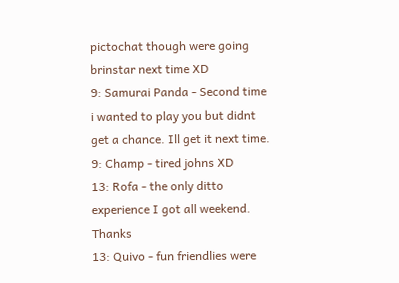pictochat though were going brinstar next time XD
9: Samurai Panda - Second time i wanted to play you but didnt get a chance. Ill get it next time.
9: Champ - tired johns XD
13: Rofa - the only ditto experience I got all weekend. Thanks
13: Quivo - fun friendlies were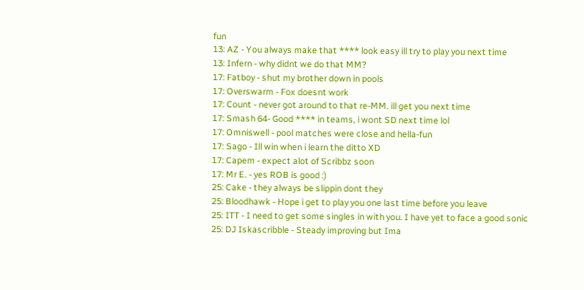fun
13: AZ - You always make that **** look easy ill try to play you next time
13: Infern - why didnt we do that MM?
17: Fatboy - shut my brother down in pools
17: Overswarm - Fox doesnt work
17: Count - never got around to that re-MM. ill get you next time
17: Smash 64- Good **** in teams, i wont SD next time lol
17: Omniswell - pool matches were close and hella-fun
17: Sago - Ill win when i learn the ditto XD
17: Capem - expect alot of Scribbz soon
17: Mr E. - yes ROB is good :)
25: Cake - they always be slippin dont they
25: Bloodhawk - Hope i get to play you one last time before you leave
25: ITT - I need to get some singles in with you. I have yet to face a good sonic
25: DJ Iskascribble - Steady improving but Ima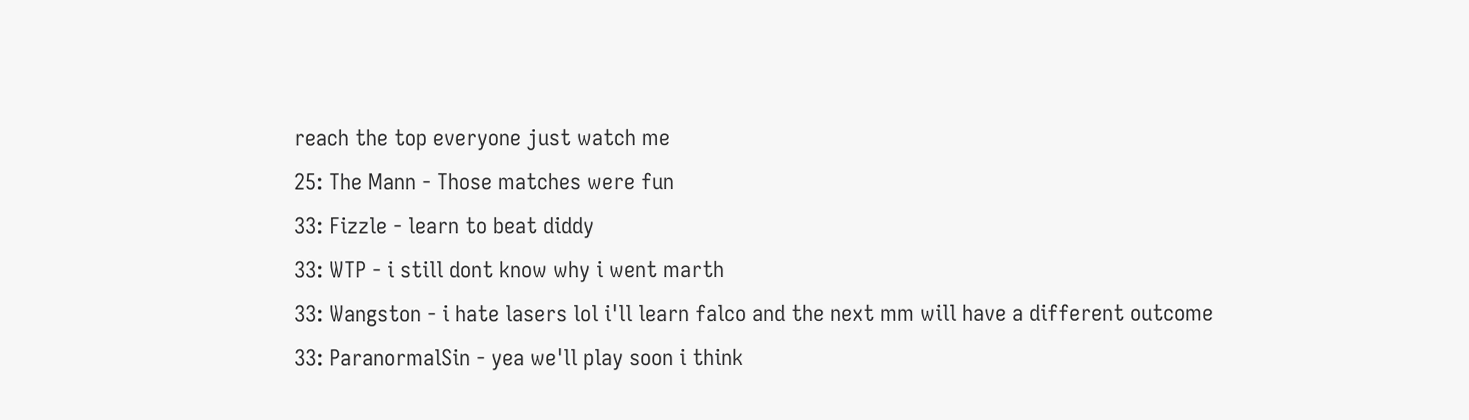reach the top everyone just watch me
25: The Mann - Those matches were fun
33: Fizzle - learn to beat diddy
33: WTP - i still dont know why i went marth
33: Wangston - i hate lasers lol i'll learn falco and the next mm will have a different outcome
33: ParanormalSin - yea we'll play soon i think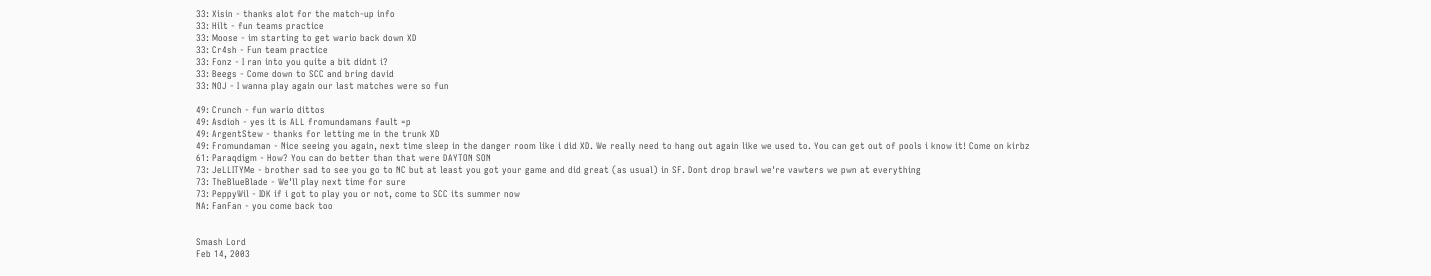33: Xisin - thanks alot for the match-up info
33: Hilt - fun teams practice
33: Moose - im starting to get wario back down XD
33: Cr4sh - Fun team practice
33: Fonz - I ran into you quite a bit didnt i?
33: Beegs - Come down to SCC and bring david
33: NOJ - I wanna play again our last matches were so fun

49: Crunch - fun wario dittos
49: Asdioh - yes it is ALL fromundamans fault =p
49: ArgentStew - thanks for letting me in the trunk XD
49: Fromundaman - Nice seeing you again, next time sleep in the danger room like i did XD. We really need to hang out again like we used to. You can get out of pools i know it! Come on kirbz
61: Paraqdigm - How? You can do better than that were DAYTON SON
73: JeLLITYMe - brother sad to see you go to NC but at least you got your game and did great (as usual) in SF. Dont drop brawl we're vawters we pwn at everything
73: TheBlueBlade - We'll play next time for sure
73: PeppyWil - IDK if i got to play you or not, come to SCC its summer now
NA: FanFan - you come back too


Smash Lord
Feb 14, 2003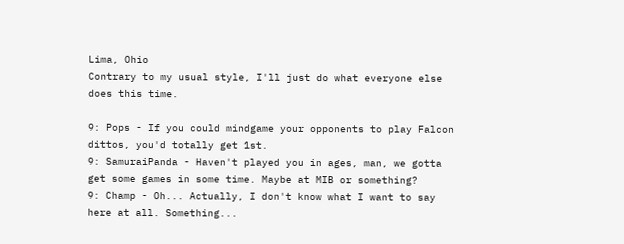Lima, Ohio
Contrary to my usual style, I'll just do what everyone else does this time.

9: Pops - If you could mindgame your opponents to play Falcon dittos, you'd totally get 1st.
9: SamuraiPanda - Haven't played you in ages, man, we gotta get some games in some time. Maybe at MIB or something?
9: Champ - Oh... Actually, I don't know what I want to say here at all. Something...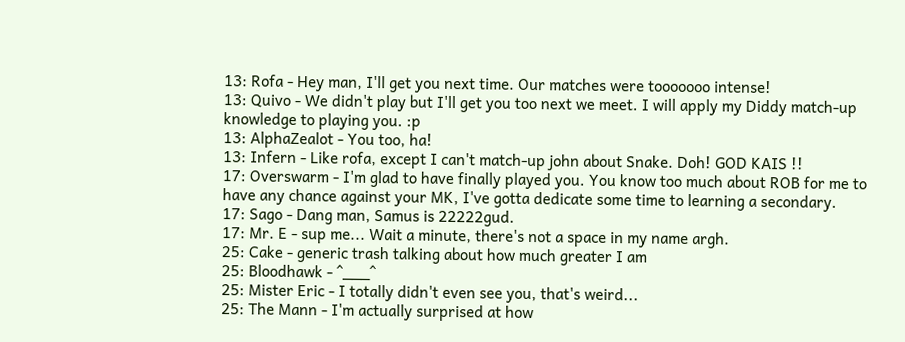13: Rofa - Hey man, I'll get you next time. Our matches were tooooooo intense!
13: Quivo - We didn't play but I'll get you too next we meet. I will apply my Diddy match-up knowledge to playing you. :p
13: AlphaZealot - You too, ha!
13: Infern - Like rofa, except I can't match-up john about Snake. Doh! GOD KAIS !!
17: Overswarm - I'm glad to have finally played you. You know too much about ROB for me to have any chance against your MK, I've gotta dedicate some time to learning a secondary.
17: Sago - Dang man, Samus is 22222gud.
17: Mr. E - sup me... Wait a minute, there's not a space in my name argh.
25: Cake - generic trash talking about how much greater I am
25: Bloodhawk - ^___^
25: Mister Eric - I totally didn't even see you, that's weird...
25: The Mann - I'm actually surprised at how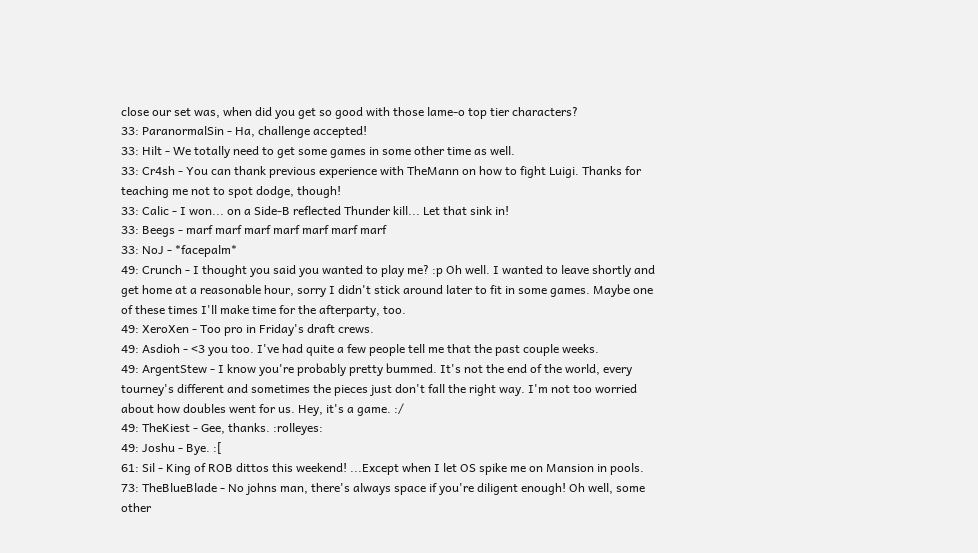close our set was, when did you get so good with those lame-o top tier characters?
33: ParanormalSin - Ha, challenge accepted!
33: Hilt - We totally need to get some games in some other time as well.
33: Cr4sh - You can thank previous experience with TheMann on how to fight Luigi. Thanks for teaching me not to spot dodge, though!
33: Calic - I won... on a Side-B reflected Thunder kill... Let that sink in!
33: Beegs - marf marf marf marf marf marf marf
33: NoJ - *facepalm*
49: Crunch - I thought you said you wanted to play me? :p Oh well. I wanted to leave shortly and get home at a reasonable hour, sorry I didn't stick around later to fit in some games. Maybe one of these times I'll make time for the afterparty, too.
49: XeroXen - Too pro in Friday's draft crews.
49: Asdioh - <3 you too. I've had quite a few people tell me that the past couple weeks.
49: ArgentStew - I know you're probably pretty bummed. It's not the end of the world, every tourney's different and sometimes the pieces just don't fall the right way. I'm not too worried about how doubles went for us. Hey, it's a game. :/
49: TheKiest - Gee, thanks. :rolleyes:
49: Joshu - Bye. :[
61: Sil - King of ROB dittos this weekend! ...Except when I let OS spike me on Mansion in pools.
73: TheBlueBlade - No johns man, there's always space if you're diligent enough! Oh well, some other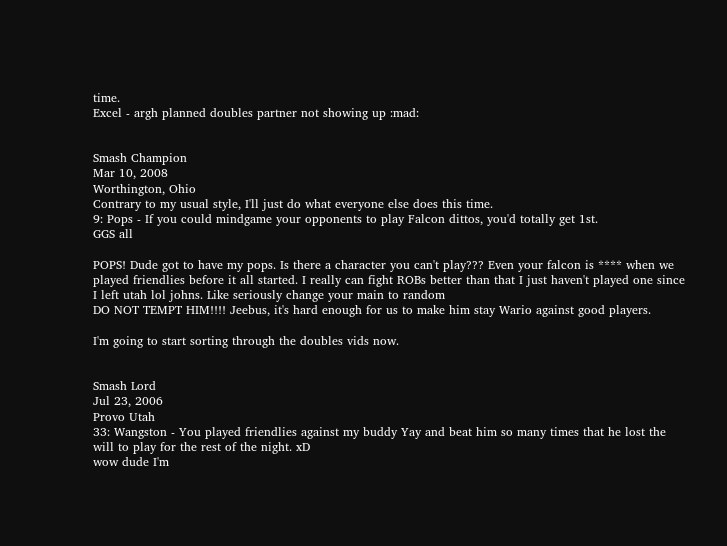time.
Excel - argh planned doubles partner not showing up :mad:


Smash Champion
Mar 10, 2008
Worthington, Ohio
Contrary to my usual style, I'll just do what everyone else does this time.
9: Pops - If you could mindgame your opponents to play Falcon dittos, you'd totally get 1st.
GGS all

POPS! Dude got to have my pops. Is there a character you can't play??? Even your falcon is **** when we played friendlies before it all started. I really can fight ROBs better than that I just haven't played one since I left utah lol johns. Like seriously change your main to random
DO NOT TEMPT HIM!!!! Jeebus, it's hard enough for us to make him stay Wario against good players.

I'm going to start sorting through the doubles vids now.


Smash Lord
Jul 23, 2006
Provo Utah
33: Wangston - You played friendlies against my buddy Yay and beat him so many times that he lost the will to play for the rest of the night. xD
wow dude I'm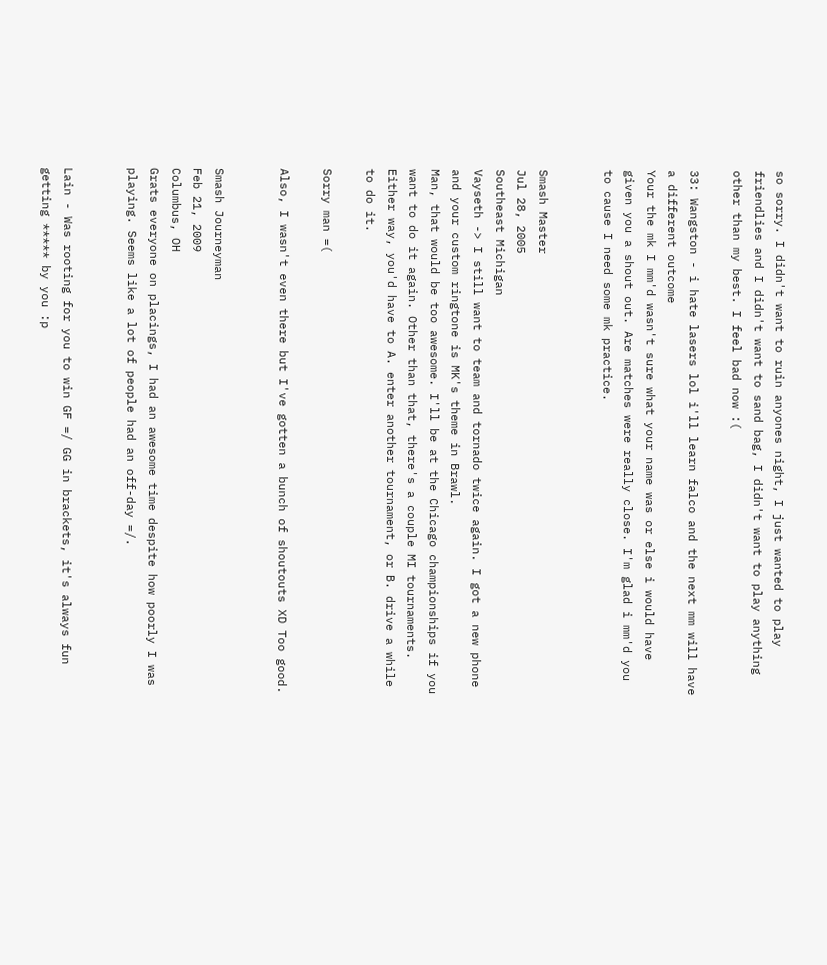so sorry. I didn't want to ruin anyones night, I just wanted to play friendlies and I didn't want to sand bag, I didn't want to play anything other than my best. I feel bad now :(

33: Wangston - i hate lasers lol i'll learn falco and the next mm will have a different outcome
Your the mk I mm'd wasn't sure what your name was or else i would have given you a shout out. Are matches were really close. I'm glad i mm'd you to cause I need some mk practice.


Smash Master
Jul 28, 2005
Southeast Michigan
Vayseth -> I still want to team and tornado twice again. I got a new phone and your custom ringtone is MK's theme in Brawl.
Man, that would be too awesome. I'll be at the Chicago championships if you want to do it again. Other than that, there's a couple MI tournaments. Either way, you'd have to A. enter another tournament, or B. drive a while to do it.

Sorry man =(

Also, I wasn't even there but I've gotten a bunch of shoutouts XD Too good.


Smash Journeyman
Feb 21, 2009
Columbus, OH
Grats everyone on placings, I had an awesome time despite how poorly I was playing. Seems like a lot of people had an off-day =/.


Lain - Was rooting for you to win GF =/ GG in brackets, it's always fun getting ***** by you :p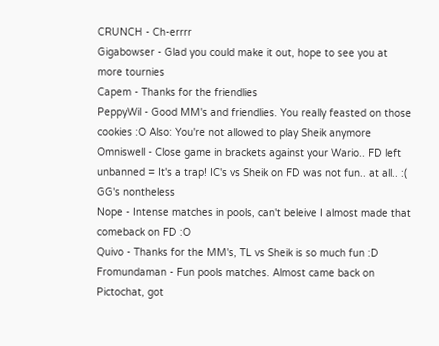CRUNCH - Ch-errrr
Gigabowser - Glad you could make it out, hope to see you at more tournies
Capem - Thanks for the friendlies
PeppyWil - Good MM's and friendlies. You really feasted on those cookies :O Also: You're not allowed to play Sheik anymore
Omniswell - Close game in brackets against your Wario.. FD left unbanned = It's a trap! IC's vs Sheik on FD was not fun.. at all.. :( GG's nontheless
Nope - Intense matches in pools, can't beleive I almost made that comeback on FD :O
Quivo - Thanks for the MM's, TL vs Sheik is so much fun :D
Fromundaman - Fun pools matches. Almost came back on Pictochat, got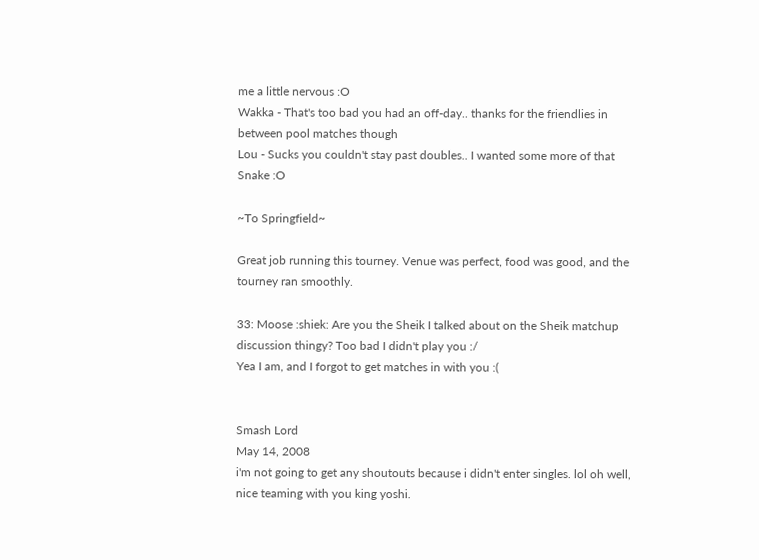me a little nervous :O
Wakka - That's too bad you had an off-day.. thanks for the friendlies in between pool matches though
Lou - Sucks you couldn't stay past doubles.. I wanted some more of that Snake :O

~To Springfield~

Great job running this tourney. Venue was perfect, food was good, and the tourney ran smoothly.

33: Moose :shiek: Are you the Sheik I talked about on the Sheik matchup discussion thingy? Too bad I didn't play you :/
Yea I am, and I forgot to get matches in with you :(


Smash Lord
May 14, 2008
i'm not going to get any shoutouts because i didn't enter singles. lol oh well, nice teaming with you king yoshi.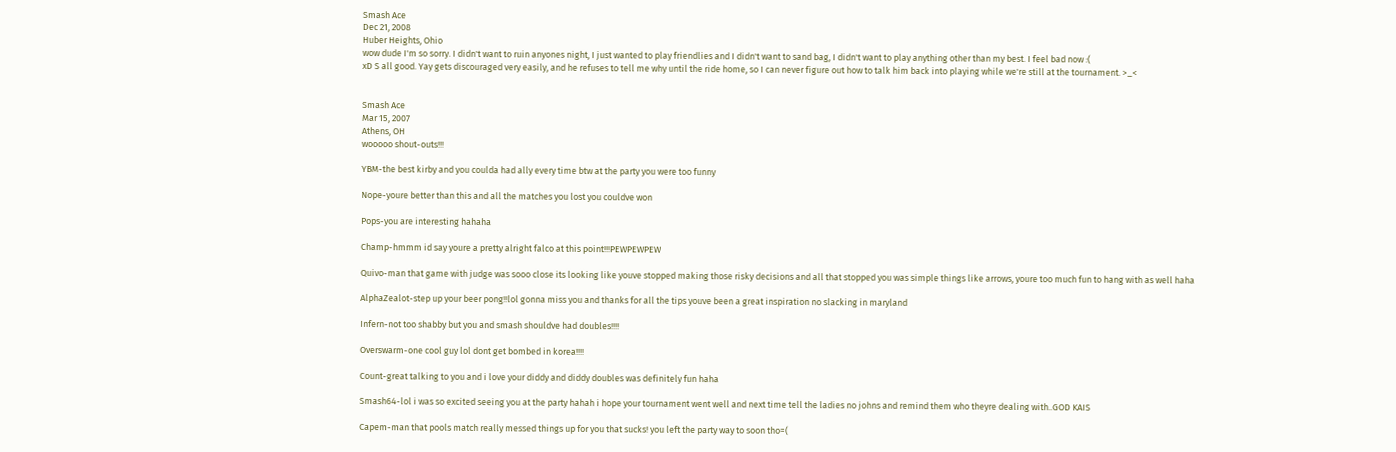Smash Ace
Dec 21, 2008
Huber Heights, Ohio
wow dude I'm so sorry. I didn't want to ruin anyones night, I just wanted to play friendlies and I didn't want to sand bag, I didn't want to play anything other than my best. I feel bad now :(
xD S all good. Yay gets discouraged very easily, and he refuses to tell me why until the ride home, so I can never figure out how to talk him back into playing while we're still at the tournament. >_<


Smash Ace
Mar 15, 2007
Athens, OH
wooooo shout-outs!!!

YBM-the best kirby and you coulda had ally every time btw at the party you were too funny

Nope-youre better than this and all the matches you lost you couldve won

Pops-you are interesting hahaha

Champ-hmmm id say youre a pretty alright falco at this point!!!PEWPEWPEW

Quivo-man that game with judge was sooo close its looking like youve stopped making those risky decisions and all that stopped you was simple things like arrows, youre too much fun to hang with as well haha

AlphaZealot-step up your beer pong!!lol gonna miss you and thanks for all the tips youve been a great inspiration no slacking in maryland

Infern-not too shabby but you and smash shouldve had doubles!!!!

Overswarm-one cool guy lol dont get bombed in korea!!!!

Count-great talking to you and i love your diddy and diddy doubles was definitely fun haha

Smash64-lol i was so excited seeing you at the party hahah i hope your tournament went well and next time tell the ladies no johns and remind them who theyre dealing with..GOD KAIS

Capem-man that pools match really messed things up for you that sucks! you left the party way to soon tho=(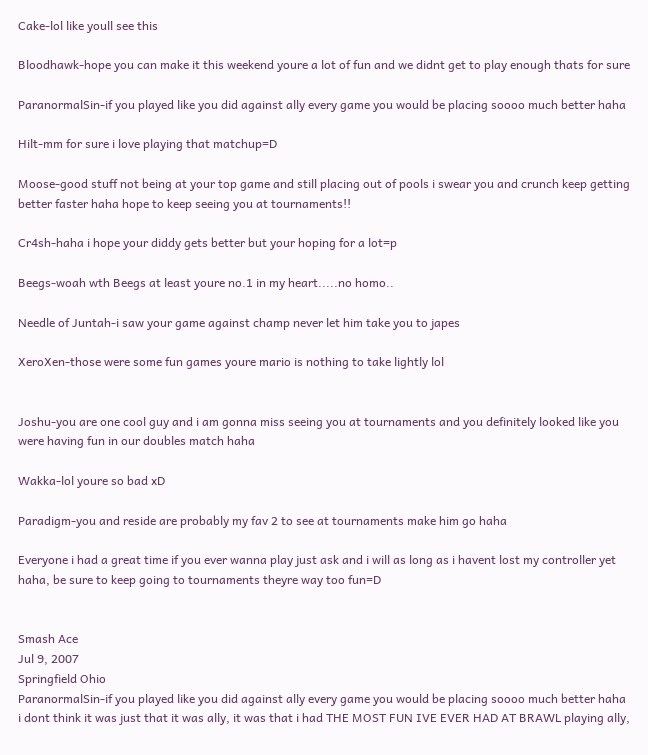Cake-lol like youll see this

Bloodhawk-hope you can make it this weekend youre a lot of fun and we didnt get to play enough thats for sure

ParanormalSin-if you played like you did against ally every game you would be placing soooo much better haha

Hilt-mm for sure i love playing that matchup=D

Moose-good stuff not being at your top game and still placing out of pools i swear you and crunch keep getting better faster haha hope to keep seeing you at tournaments!!

Cr4sh-haha i hope your diddy gets better but your hoping for a lot=p

Beegs-woah wth Beegs at least youre no.1 in my heart.....no homo..

Needle of Juntah-i saw your game against champ never let him take you to japes

XeroXen-those were some fun games youre mario is nothing to take lightly lol


Joshu-you are one cool guy and i am gonna miss seeing you at tournaments and you definitely looked like you were having fun in our doubles match haha

Wakka-lol youre so bad xD

Paradigm-you and reside are probably my fav 2 to see at tournaments make him go haha

Everyone i had a great time if you ever wanna play just ask and i will as long as i havent lost my controller yet haha, be sure to keep going to tournaments theyre way too fun=D


Smash Ace
Jul 9, 2007
Springfield Ohio
ParanormalSin-if you played like you did against ally every game you would be placing soooo much better haha
i dont think it was just that it was ally, it was that i had THE MOST FUN IVE EVER HAD AT BRAWL playing ally,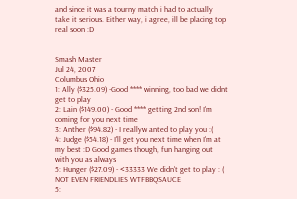and since it was a tourny match i had to actually take it serious. Either way, i agree, ill be placing top real soon :D


Smash Master
Jul 24, 2007
Columbus Ohio
1: Ally ($325.09) -Good **** winning, too bad we didnt get to play
2: Lain ($149.00) - Good **** getting 2nd son! I'm coming for you next time
3: Anther ($94.82) - I reallyw anted to play you :(
4: Judge ($54.18) - I'll get you next time when I'm at my best :D Good games though, fun hanging out with you as always
5: Hunger ($27.09) - <33333 We didn't get to play : ( NOT EVEN FRIENDLIES WTFBBQSAUCE
5: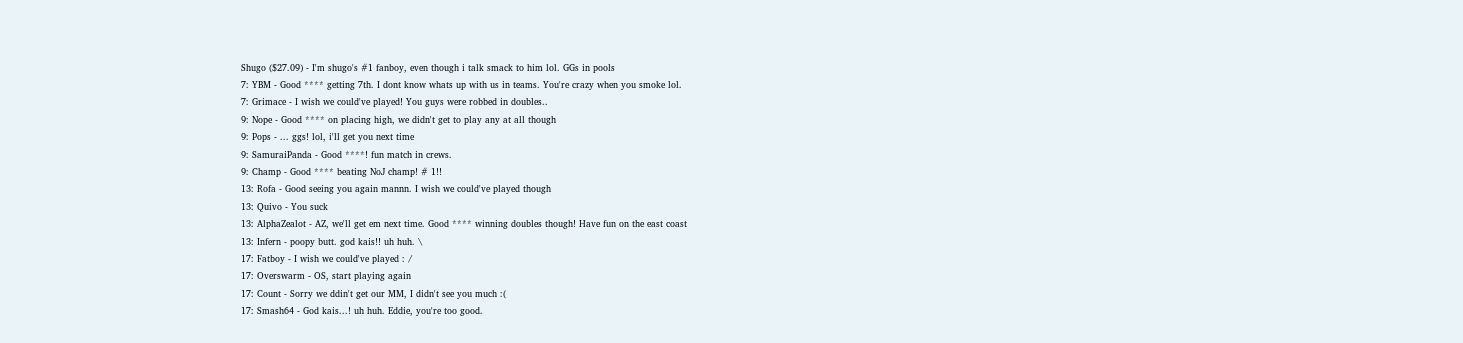Shugo ($27.09) - I'm shugo's #1 fanboy, even though i talk smack to him lol. GGs in pools
7: YBM - Good **** getting 7th. I dont know whats up with us in teams. You're crazy when you smoke lol.
7: Grimace - I wish we could've played! You guys were robbed in doubles..
9: Nope - Good **** on placing high, we didn't get to play any at all though
9: Pops - ... ggs! lol, i'll get you next time
9: SamuraiPanda - Good ****! fun match in crews.
9: Champ - Good **** beating NoJ champ! # 1!!
13: Rofa - Good seeing you again mannn. I wish we could've played though
13: Quivo - You suck
13: AlphaZealot - AZ, we'll get em next time. Good **** winning doubles though! Have fun on the east coast
13: Infern - poopy butt. god kais!! uh huh. \
17: Fatboy - I wish we could've played : /
17: Overswarm - OS, start playing again
17: Count - Sorry we ddin't get our MM, I didn't see you much :(
17: Smash64 - God kais...! uh huh. Eddie, you're too good.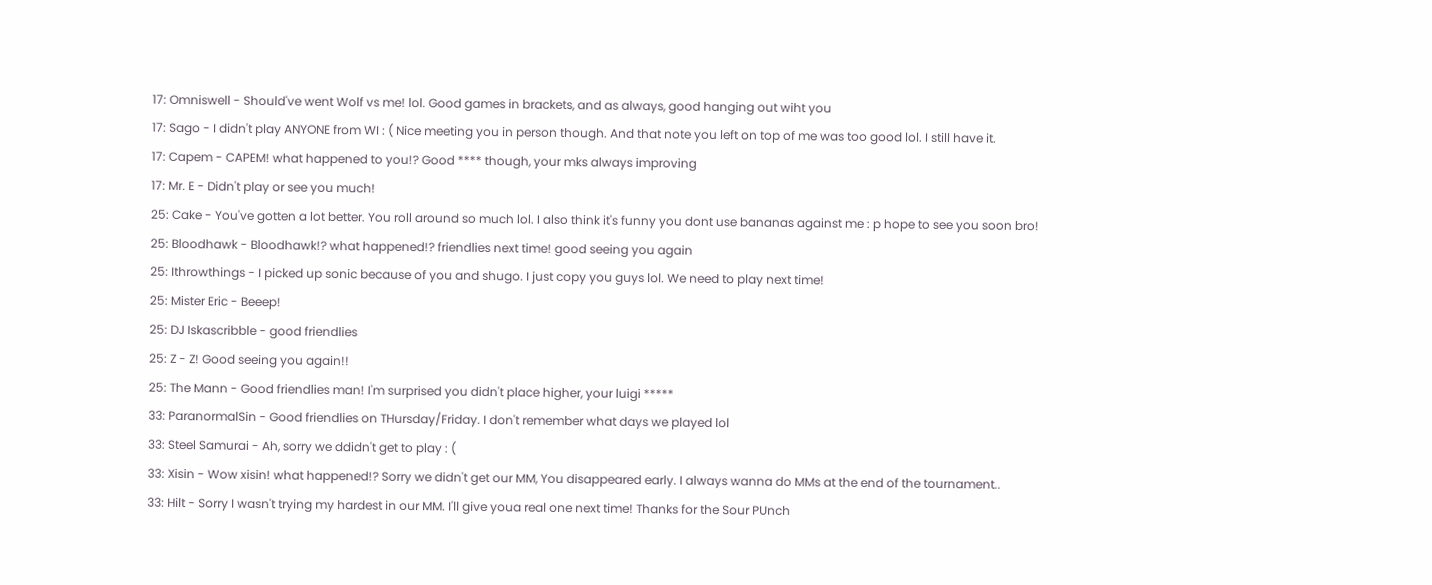17: Omniswell - Should've went Wolf vs me! lol. Good games in brackets, and as always, good hanging out wiht you
17: Sago - I didn't play ANYONE from WI : ( Nice meeting you in person though. And that note you left on top of me was too good lol. I still have it.
17: Capem - CAPEM! what happened to you!? Good **** though, your mks always improving
17: Mr. E - Didn't play or see you much!
25: Cake - You've gotten a lot better. You roll around so much lol. I also think it's funny you dont use bananas against me : p hope to see you soon bro!
25: Bloodhawk - Bloodhawk!? what happened!? friendlies next time! good seeing you again
25: Ithrowthings - I picked up sonic because of you and shugo. I just copy you guys lol. We need to play next time!
25: Mister Eric - Beeep!
25: DJ Iskascribble - good friendlies
25: Z - Z! Good seeing you again!!
25: The Mann - Good friendlies man! I'm surprised you didn't place higher, your luigi *****
33: ParanormalSin - Good friendlies on THursday/Friday. I don't remember what days we played lol
33: Steel Samurai - Ah, sorry we ddidn't get to play : (
33: Xisin - Wow xisin! what happened!? Sorry we didn't get our MM, You disappeared early. I always wanna do MMs at the end of the tournament..
33: Hilt - Sorry I wasn't trying my hardest in our MM. I'll give youa real one next time! Thanks for the Sour PUnch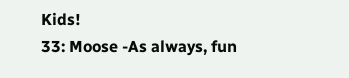Kids!
33: Moose -As always, fun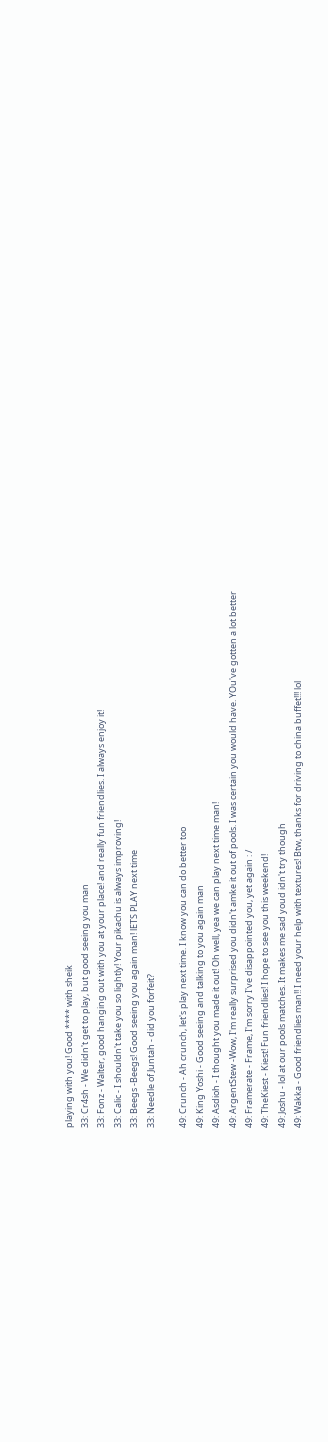playing with you! Good **** with sheik
33: Cr4sh - We didn't get to play, but good seeing you man
33: Fonz - Walter, good hanging out with you at your place! and really fun friendlies. I always enjoy it!
33: Calic - I shouldn't take you so lightly! Your pikachu is always improving!
33: Beegs -Beegs! Good seeing you again man! lETS PLAY next time
33: Needle of Juntah - did you forfeit?

49: Crunch - Ah crunch, let's play next time. I know you can do better too
49: King Yoshi - Good seeing and talking to you again man
49: Asdioh - I thought you made it out! Oh well, yea we can play next time man!
49: ArgentStew -Wow, I'm really surprised you didn't amke it out of pools. I was certain you would have. YOu've gotten a lot better
49: Framerate - Frame, I'm sorry I've disappointed you, yet again : /
49: TheKiest - Kiest! Fun friendlies! I hope to see you this weekend!
49: Joshu - lol at our pools matches. It makes me sad youd idn't try though
49: Wakka - Good friendlies man!! I need your help with textures! Btw, thanks for driving to china buffet!!! lol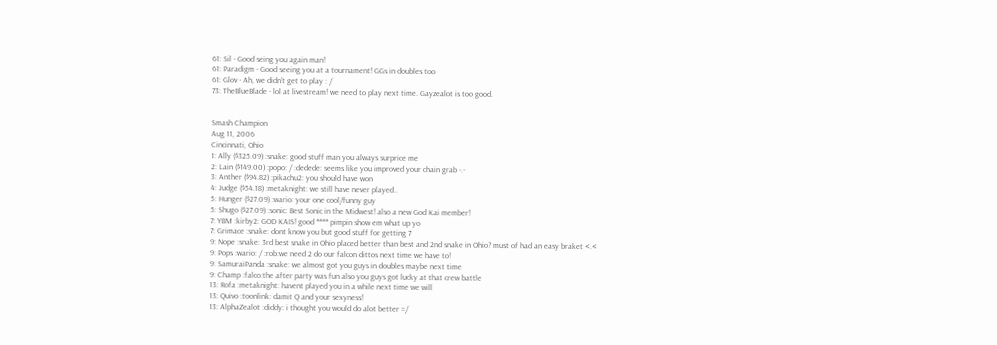61: Sil - Good seing you again man!
61: Paradigm - Good seeing you at a tournament! GGs in doubles too
61: Glov - Ah, we didn't get to play : /
73: TheBlueBlade - lol at livestream! we need to play next time. Gayzealot is too good.


Smash Champion
Aug 11, 2006
Cincinnati, Ohio
1: Ally ($325.09) :snake: good stuff man you always surprice me
2: Lain ($149.00) :popo: / :dedede: seems like you improved your chain grab -.-
3: Anther ($94.82) :pikachu2: you should have won
4: Judge ($54.18) :metaknight: we still have never played..
5: Hunger ($27.09) :wario: your one cool/funny guy
5: Shugo ($27.09) :sonic: Best Sonic in the Midwest! also a new God Kai member!
7: YBM :kirby2: GOD KAIS! good **** pimpin show em what up yo
7: Grimace :snake: dont know you but good stuff for getting 7
9: Nope :snake: 3rd best snake in Ohio placed better than best and 2nd snake in Ohio? must of had an easy braket <.<
9: Pops :wario: / :rob:we need 2 do our falcon dittos next time we have to!
9: SamuraiPanda :snake: we almost got you guys in doubles maybe next time
9: Champ :falco:the after party was fun also you guys got lucky at that crew battle
13: Rofa :metaknight: havent played you in a while next time we will
13: Quivo :toonlink: damit Q and your sexyness!
13: AlphaZealot :diddy: i thought you would do alot better =/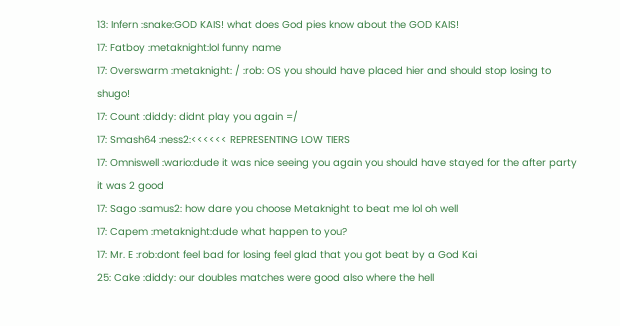13: Infern :snake:GOD KAIS! what does God pies know about the GOD KAIS!
17: Fatboy :metaknight:lol funny name
17: Overswarm :metaknight: / :rob: OS you should have placed hier and should stop losing to shugo!
17: Count :diddy: didnt play you again =/
17: Smash64 :ness2:<<<<<< REPRESENTING LOW TIERS
17: Omniswell :wario:dude it was nice seeing you again you should have stayed for the after party it was 2 good
17: Sago :samus2: how dare you choose Metaknight to beat me lol oh well
17: Capem :metaknight:dude what happen to you?
17: Mr. E :rob:dont feel bad for losing feel glad that you got beat by a God Kai
25: Cake :diddy: our doubles matches were good also where the hell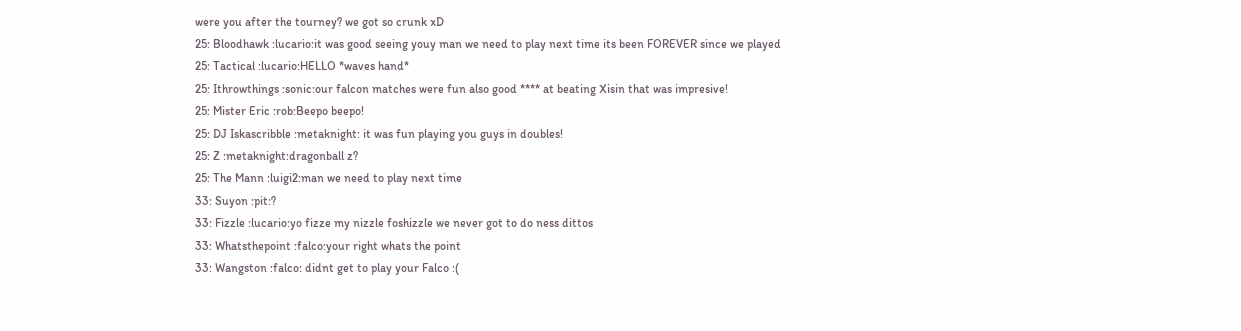were you after the tourney? we got so crunk xD
25: Bloodhawk :lucario:it was good seeing youy man we need to play next time its been FOREVER since we played
25: Tactical :lucario:HELLO *waves hand*
25: Ithrowthings :sonic:our falcon matches were fun also good **** at beating Xisin that was impresive!
25: Mister Eric :rob:Beepo beepo!
25: DJ Iskascribble :metaknight: it was fun playing you guys in doubles!
25: Z :metaknight:dragonball z?
25: The Mann :luigi2:man we need to play next time
33: Suyon :pit:?
33: Fizzle :lucario:yo fizze my nizzle foshizzle we never got to do ness dittos
33: Whatsthepoint :falco:your right whats the point
33: Wangston :falco: didnt get to play your Falco :(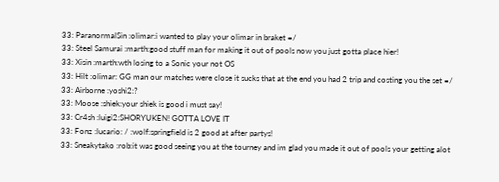33: ParanormalSin :olimar:i wanted to play your olimar in braket =/
33: Steel Samurai :marth:good stuff man for making it out of pools now you just gotta place hier!
33: Xisin :marth:wth losing to a Sonic your not OS
33: Hilt :olimar: GG man our matches were close it sucks that at the end you had 2 trip and costing you the set =/
33: Airborne :yoshi2:?
33: Moose :shiek:your shiek is good i must say!
33: Cr4sh :luigi2:SHORYUKEN! GOTTA LOVE IT
33: Fonz :lucario: / :wolf:springfield is 2 good at after partys!
33: Sneakytako :rob:it was good seeing you at the tourney and im glad you made it out of pools your getting alot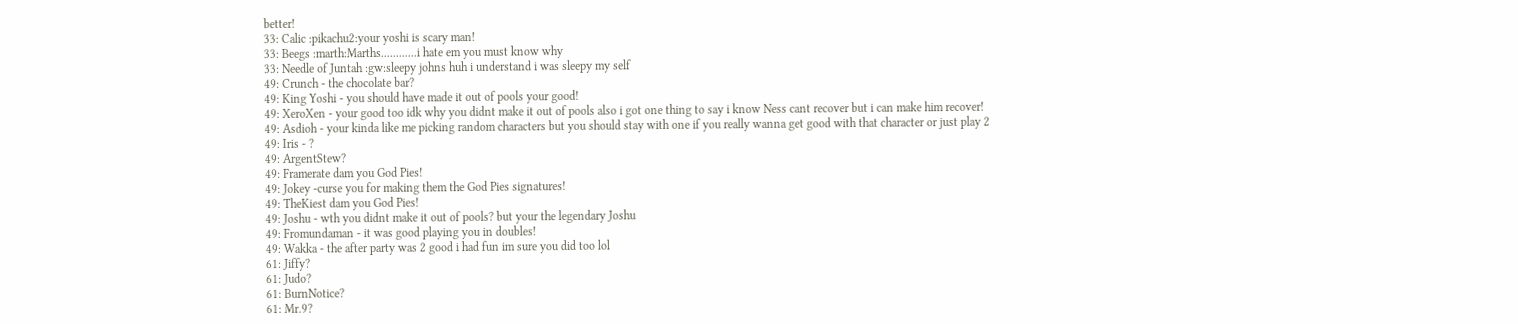better!
33: Calic :pikachu2:your yoshi is scary man!
33: Beegs :marth:Marths............i hate em you must know why
33: Needle of Juntah :gw:sleepy johns huh i understand i was sleepy my self
49: Crunch - the chocolate bar?
49: King Yoshi - you should have made it out of pools your good!
49: XeroXen - your good too idk why you didnt make it out of pools also i got one thing to say i know Ness cant recover but i can make him recover!
49: Asdioh - your kinda like me picking random characters but you should stay with one if you really wanna get good with that character or just play 2
49: Iris - ?
49: ArgentStew?
49: Framerate dam you God Pies!
49: Jokey -curse you for making them the God Pies signatures!
49: TheKiest dam you God Pies!
49: Joshu - wth you didnt make it out of pools? but your the legendary Joshu
49: Fromundaman - it was good playing you in doubles!
49: Wakka - the after party was 2 good i had fun im sure you did too lol
61: Jiffy?
61: Judo?
61: BurnNotice?
61: Mr.9?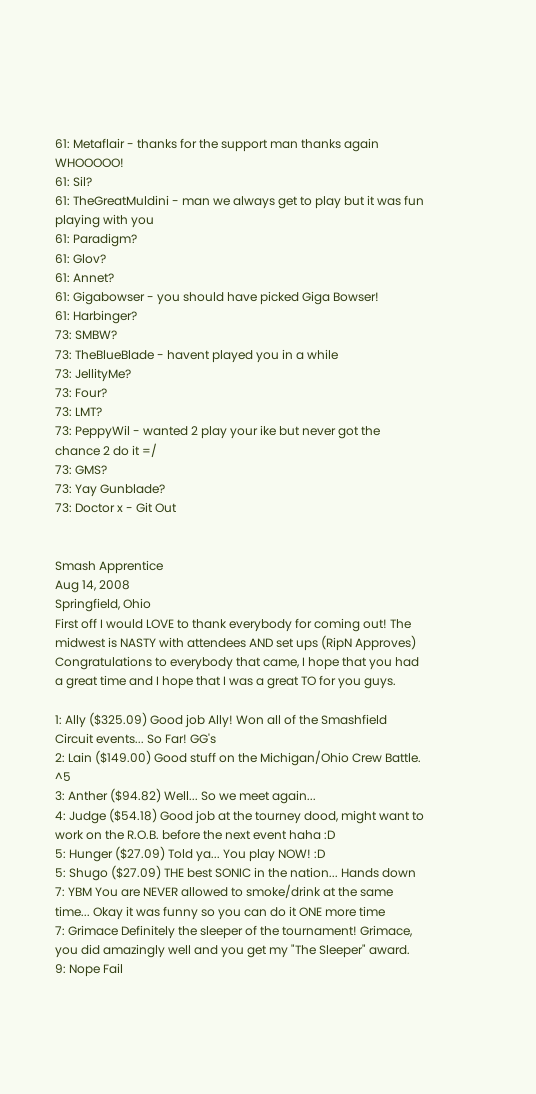61: Metaflair - thanks for the support man thanks again WHOOOOO!
61: Sil?
61: TheGreatMuldini - man we always get to play but it was fun playing with you
61: Paradigm?
61: Glov?
61: Annet?
61: Gigabowser - you should have picked Giga Bowser!
61: Harbinger?
73: SMBW?
73: TheBlueBlade - havent played you in a while
73: JellityMe?
73: Four?
73: LMT?
73: PeppyWil - wanted 2 play your ike but never got the chance 2 do it =/
73: GMS?
73: Yay Gunblade?
73: Doctor x - Git Out


Smash Apprentice
Aug 14, 2008
Springfield, Ohio
First off I would LOVE to thank everybody for coming out! The midwest is NASTY with attendees AND set ups (RipN Approves) Congratulations to everybody that came, I hope that you had a great time and I hope that I was a great TO for you guys.

1: Ally ($325.09) Good job Ally! Won all of the Smashfield Circuit events... So Far! GG's
2: Lain ($149.00) Good stuff on the Michigan/Ohio Crew Battle. ^5
3: Anther ($94.82) Well... So we meet again...
4: Judge ($54.18) Good job at the tourney dood, might want to work on the R.O.B. before the next event haha :D
5: Hunger ($27.09) Told ya... You play NOW! :D
5: Shugo ($27.09) THE best SONIC in the nation... Hands down
7: YBM You are NEVER allowed to smoke/drink at the same time... Okay it was funny so you can do it ONE more time
7: Grimace Definitely the sleeper of the tournament! Grimace, you did amazingly well and you get my "The Sleeper" award.
9: Nope Fail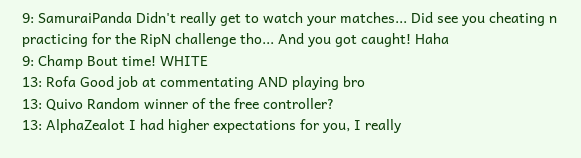9: SamuraiPanda Didn't really get to watch your matches... Did see you cheating n practicing for the RipN challenge tho... And you got caught! Haha
9: Champ Bout time! WHITE
13: Rofa Good job at commentating AND playing bro
13: Quivo Random winner of the free controller?
13: AlphaZealot I had higher expectations for you, I really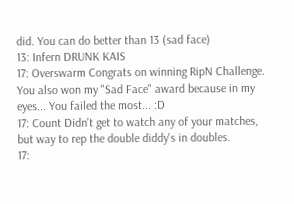did. You can do better than 13 (sad face)
13: Infern DRUNK KAIS
17: Overswarm Congrats on winning RipN Challenge. You also won my "Sad Face" award because in my eyes... You failed the most... :D
17: Count Didn't get to watch any of your matches, but way to rep the double diddy's in doubles.
17: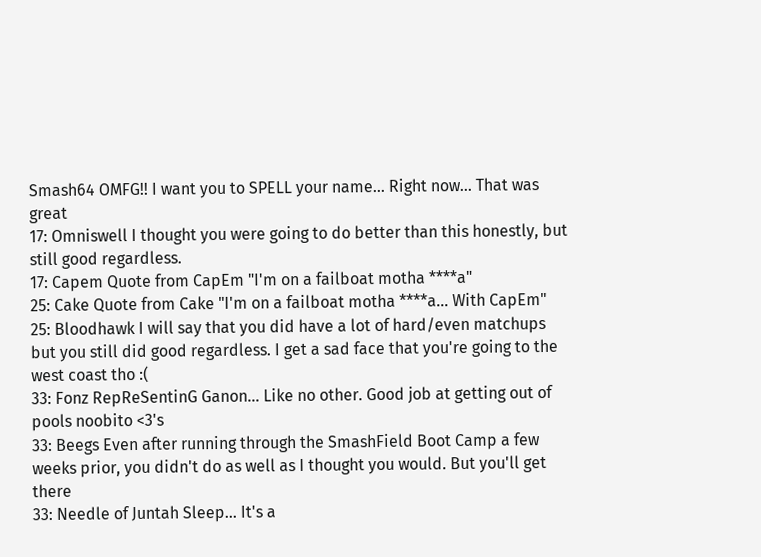Smash64 OMFG!! I want you to SPELL your name... Right now... That was great
17: Omniswell I thought you were going to do better than this honestly, but still good regardless.
17: Capem Quote from CapEm "I'm on a failboat motha ****a"
25: Cake Quote from Cake "I'm on a failboat motha ****a... With CapEm"
25: Bloodhawk I will say that you did have a lot of hard/even matchups but you still did good regardless. I get a sad face that you're going to the west coast tho :(
33: Fonz RepReSentinG Ganon... Like no other. Good job at getting out of pools noobito <3's
33: Beegs Even after running through the SmashField Boot Camp a few weeks prior, you didn't do as well as I thought you would. But you'll get there
33: Needle of Juntah Sleep... It's a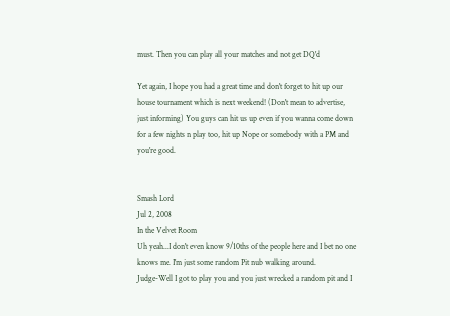must. Then you can play all your matches and not get DQ'd

Yet again, I hope you had a great time and don't forget to hit up our house tournament which is next weekend! (Don't mean to advertise, just informing) You guys can hit us up even if you wanna come down for a few nights n play too, hit up Nope or somebody with a PM and you're good.


Smash Lord
Jul 2, 2008
In the Velvet Room
Uh yeah...I don't even know 9/10ths of the people here and I bet no one knows me. I'm just some random Pit nub walking around.
Judge-Well I got to play you and you just wrecked a random pit and I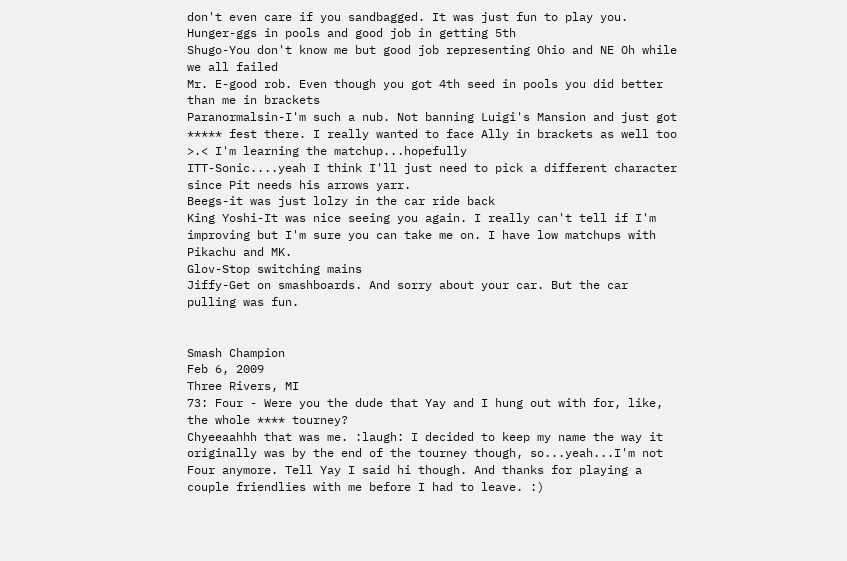don't even care if you sandbagged. It was just fun to play you.
Hunger-ggs in pools and good job in getting 5th
Shugo-You don't know me but good job representing Ohio and NE Oh while we all failed
Mr. E-good rob. Even though you got 4th seed in pools you did better than me in brackets
Paranormalsin-I'm such a nub. Not banning Luigi's Mansion and just got ***** fest there. I really wanted to face Ally in brackets as well too >.< I'm learning the matchup...hopefully
ITT-Sonic....yeah I think I'll just need to pick a different character since Pit needs his arrows yarr.
Beegs-it was just lolzy in the car ride back
King Yoshi-It was nice seeing you again. I really can't tell if I'm improving but I'm sure you can take me on. I have low matchups with Pikachu and MK.
Glov-Stop switching mains
Jiffy-Get on smashboards. And sorry about your car. But the car pulling was fun.


Smash Champion
Feb 6, 2009
Three Rivers, MI
73: Four - Were you the dude that Yay and I hung out with for, like, the whole **** tourney?
Chyeeaahhh that was me. :laugh: I decided to keep my name the way it originally was by the end of the tourney though, so...yeah...I'm not Four anymore. Tell Yay I said hi though. And thanks for playing a couple friendlies with me before I had to leave. :)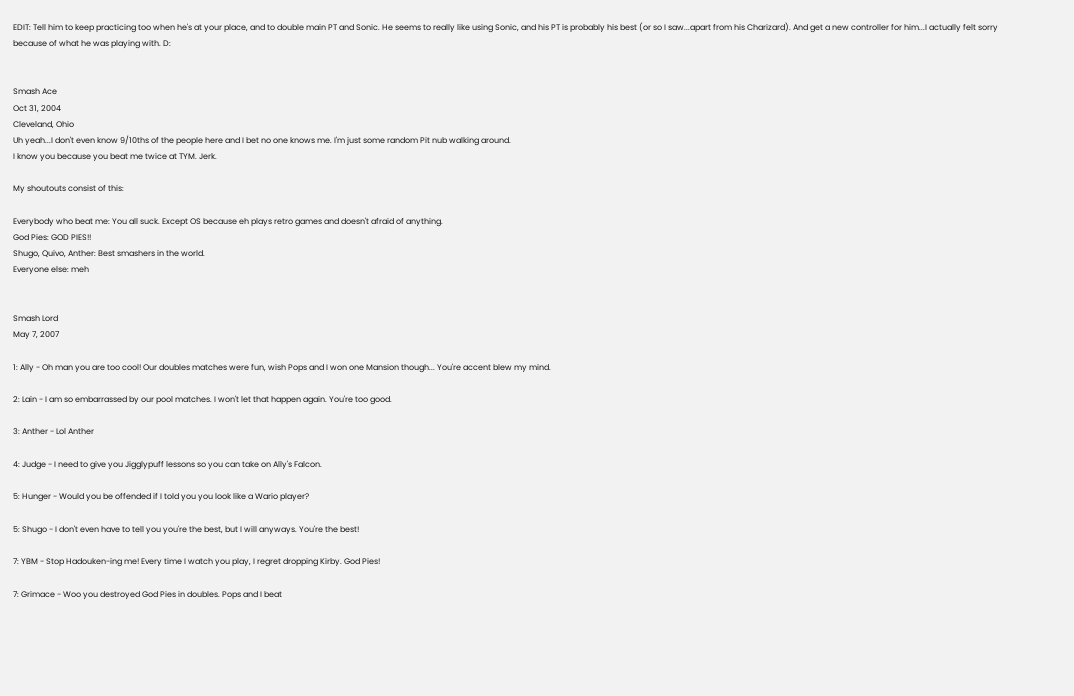EDIT: Tell him to keep practicing too when he's at your place, and to double main PT and Sonic. He seems to really like using Sonic, and his PT is probably his best (or so I saw...apart from his Charizard). And get a new controller for him...I actually felt sorry because of what he was playing with. D:


Smash Ace
Oct 31, 2004
Cleveland, Ohio
Uh yeah...I don't even know 9/10ths of the people here and I bet no one knows me. I'm just some random Pit nub walking around.
I know you because you beat me twice at TYM. Jerk.

My shoutouts consist of this:

Everybody who beat me: You all suck. Except OS because eh plays retro games and doesn't afraid of anything.
God Pies: GOD PIES!!
Shugo, Quivo, Anther: Best smashers in the world.
Everyone else: meh


Smash Lord
May 7, 2007

1: Ally - Oh man you are too cool! Our doubles matches were fun, wish Pops and I won one Mansion though... You're accent blew my mind.

2: Lain - I am so embarrassed by our pool matches. I won't let that happen again. You're too good.

3: Anther - Lol Anther

4: Judge - I need to give you Jigglypuff lessons so you can take on Ally's Falcon.

5: Hunger - Would you be offended if I told you you look like a Wario player?

5: Shugo - I don't even have to tell you you're the best, but I will anyways. You're the best!

7: YBM - Stop Hadouken-ing me! Every time I watch you play, I regret dropping Kirby. God Pies!

7: Grimace - Woo you destroyed God Pies in doubles. Pops and I beat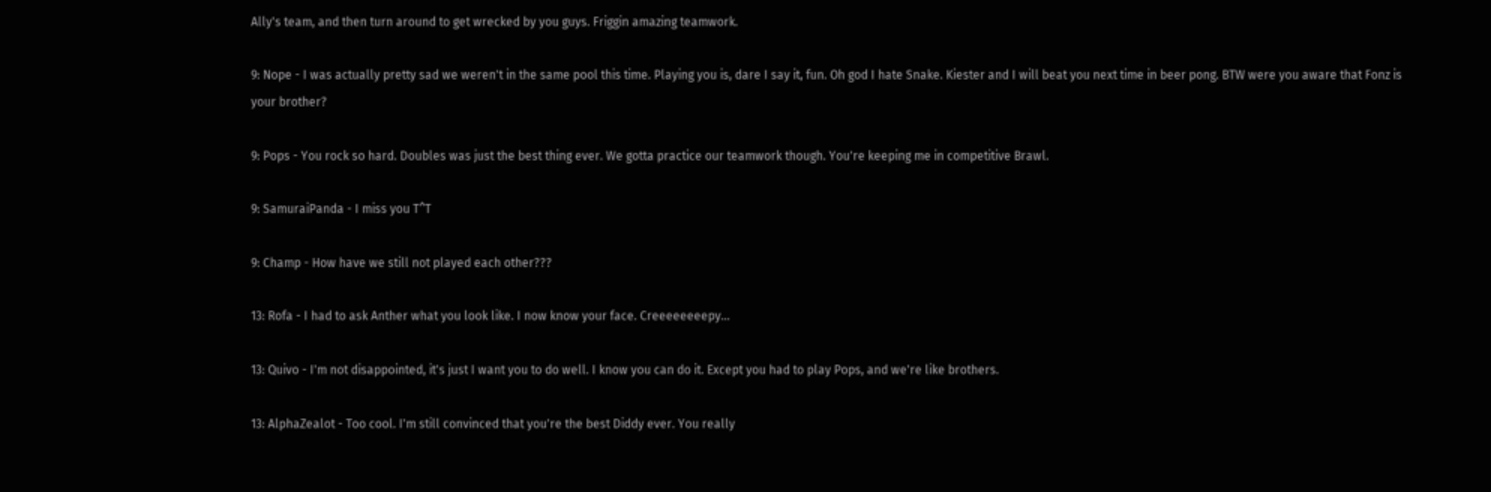Ally's team, and then turn around to get wrecked by you guys. Friggin amazing teamwork.

9: Nope - I was actually pretty sad we weren't in the same pool this time. Playing you is, dare I say it, fun. Oh god I hate Snake. Kiester and I will beat you next time in beer pong. BTW were you aware that Fonz is your brother?

9: Pops - You rock so hard. Doubles was just the best thing ever. We gotta practice our teamwork though. You're keeping me in competitive Brawl.

9: SamuraiPanda - I miss you T^T

9: Champ - How have we still not played each other???

13: Rofa - I had to ask Anther what you look like. I now know your face. Creeeeeeeepy...

13: Quivo - I'm not disappointed, it's just I want you to do well. I know you can do it. Except you had to play Pops, and we're like brothers.

13: AlphaZealot - Too cool. I'm still convinced that you're the best Diddy ever. You really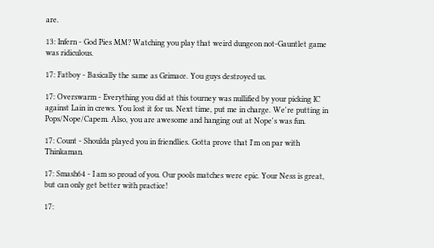are.

13: Infern - God Pies MM? Watching you play that weird dungeon not-Gauntlet game was ridiculous.

17: Fatboy - Basically the same as Grimace. You guys destroyed us.

17: Overswarm - Everything you did at this tourney was nullified by your picking IC against Lain in crews. You lost it for us. Next time, put me in charge. We're putting in Pops/Nope/Capem. Also, you are awesome and hanging out at Nope's was fun.

17: Count - Shoulda played you in friendlies. Gotta prove that I'm on par with Thinkaman.

17: Smash64 - I am so proud of you. Our pools matches were epic. Your Ness is great, but can only get better with practice!

17: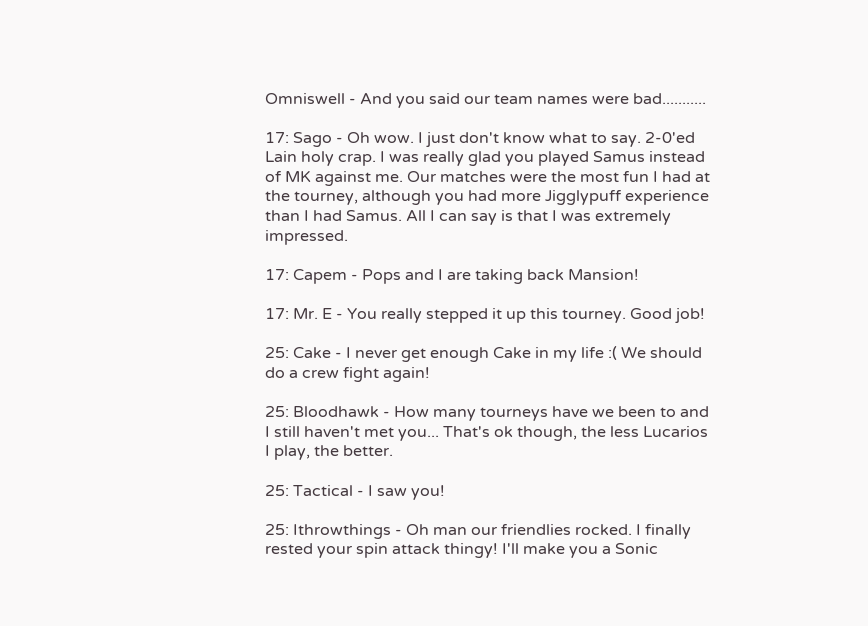Omniswell - And you said our team names were bad...........

17: Sago - Oh wow. I just don't know what to say. 2-0'ed Lain holy crap. I was really glad you played Samus instead of MK against me. Our matches were the most fun I had at the tourney, although you had more Jigglypuff experience than I had Samus. All I can say is that I was extremely impressed.

17: Capem - Pops and I are taking back Mansion!

17: Mr. E - You really stepped it up this tourney. Good job!

25: Cake - I never get enough Cake in my life :( We should do a crew fight again!

25: Bloodhawk - How many tourneys have we been to and I still haven't met you... That's ok though, the less Lucarios I play, the better.

25: Tactical - I saw you!

25: Ithrowthings - Oh man our friendlies rocked. I finally rested your spin attack thingy! I'll make you a Sonic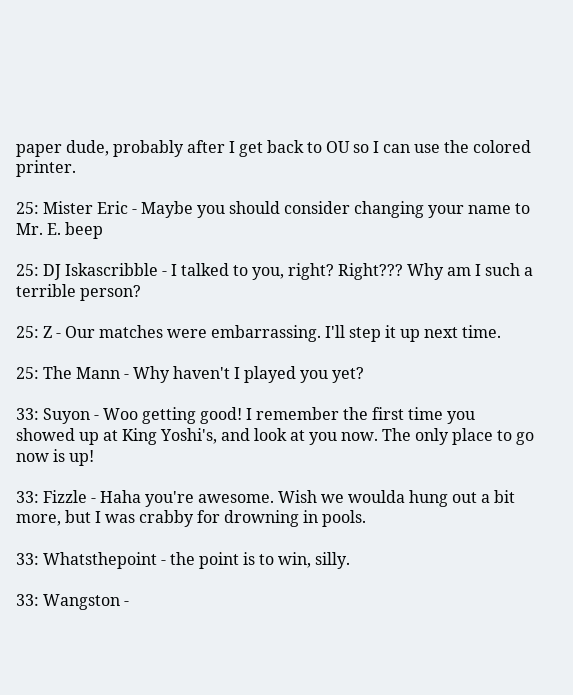paper dude, probably after I get back to OU so I can use the colored printer.

25: Mister Eric - Maybe you should consider changing your name to Mr. E. beep

25: DJ Iskascribble - I talked to you, right? Right??? Why am I such a terrible person?

25: Z - Our matches were embarrassing. I'll step it up next time.

25: The Mann - Why haven't I played you yet?

33: Suyon - Woo getting good! I remember the first time you showed up at King Yoshi's, and look at you now. The only place to go now is up!

33: Fizzle - Haha you're awesome. Wish we woulda hung out a bit more, but I was crabby for drowning in pools.

33: Whatsthepoint - the point is to win, silly.

33: Wangston -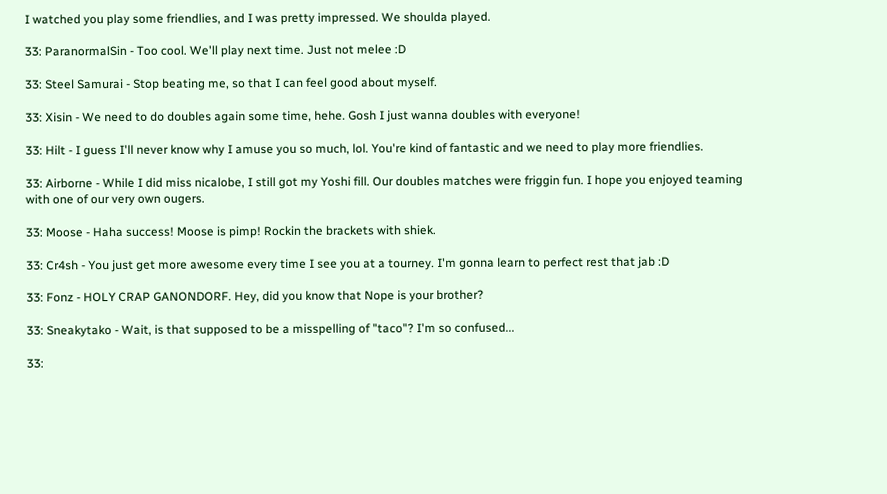I watched you play some friendlies, and I was pretty impressed. We shoulda played.

33: ParanormalSin - Too cool. We'll play next time. Just not melee :D

33: Steel Samurai - Stop beating me, so that I can feel good about myself.

33: Xisin - We need to do doubles again some time, hehe. Gosh I just wanna doubles with everyone!

33: Hilt - I guess I'll never know why I amuse you so much, lol. You're kind of fantastic and we need to play more friendlies.

33: Airborne - While I did miss nicalobe, I still got my Yoshi fill. Our doubles matches were friggin fun. I hope you enjoyed teaming with one of our very own ougers.

33: Moose - Haha success! Moose is pimp! Rockin the brackets with shiek.

33: Cr4sh - You just get more awesome every time I see you at a tourney. I'm gonna learn to perfect rest that jab :D

33: Fonz - HOLY CRAP GANONDORF. Hey, did you know that Nope is your brother?

33: Sneakytako - Wait, is that supposed to be a misspelling of "taco"? I'm so confused...

33: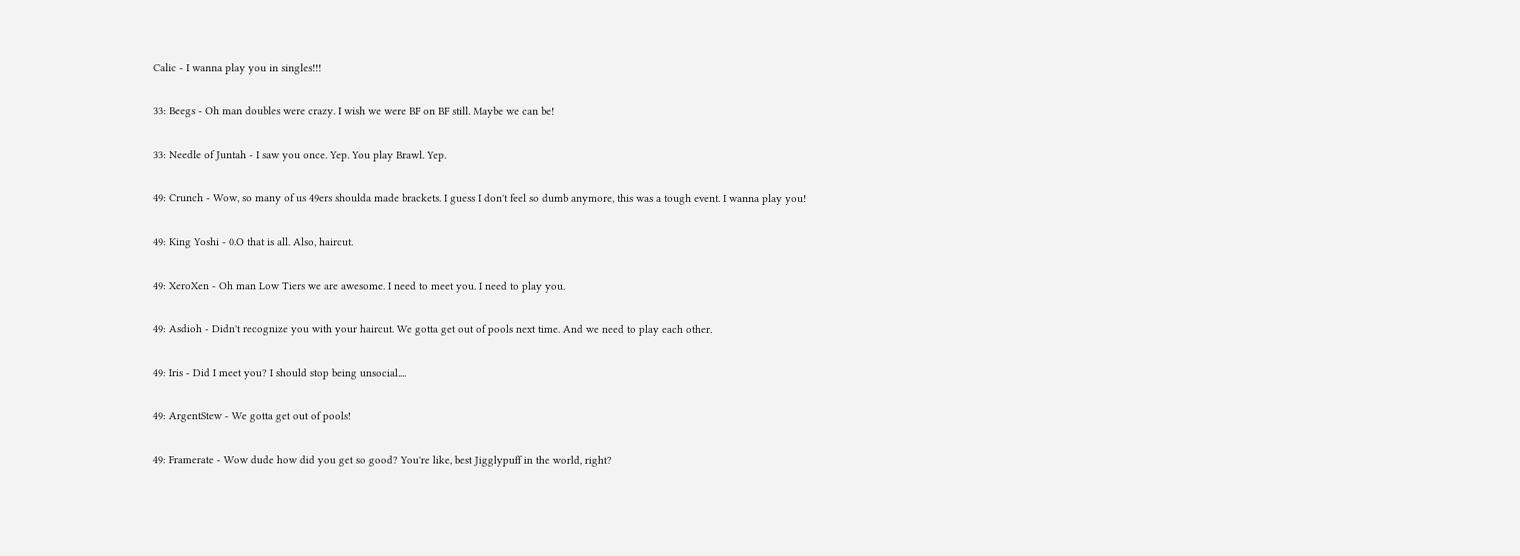Calic - I wanna play you in singles!!!

33: Beegs - Oh man doubles were crazy. I wish we were BF on BF still. Maybe we can be!

33: Needle of Juntah - I saw you once. Yep. You play Brawl. Yep.

49: Crunch - Wow, so many of us 49ers shoulda made brackets. I guess I don't feel so dumb anymore, this was a tough event. I wanna play you!

49: King Yoshi - 0.O that is all. Also, haircut.

49: XeroXen - Oh man Low Tiers we are awesome. I need to meet you. I need to play you.

49: Asdioh - Didn't recognize you with your haircut. We gotta get out of pools next time. And we need to play each other.

49: Iris - Did I meet you? I should stop being unsocial....

49: ArgentStew - We gotta get out of pools!

49: Framerate - Wow dude how did you get so good? You're like, best Jigglypuff in the world, right?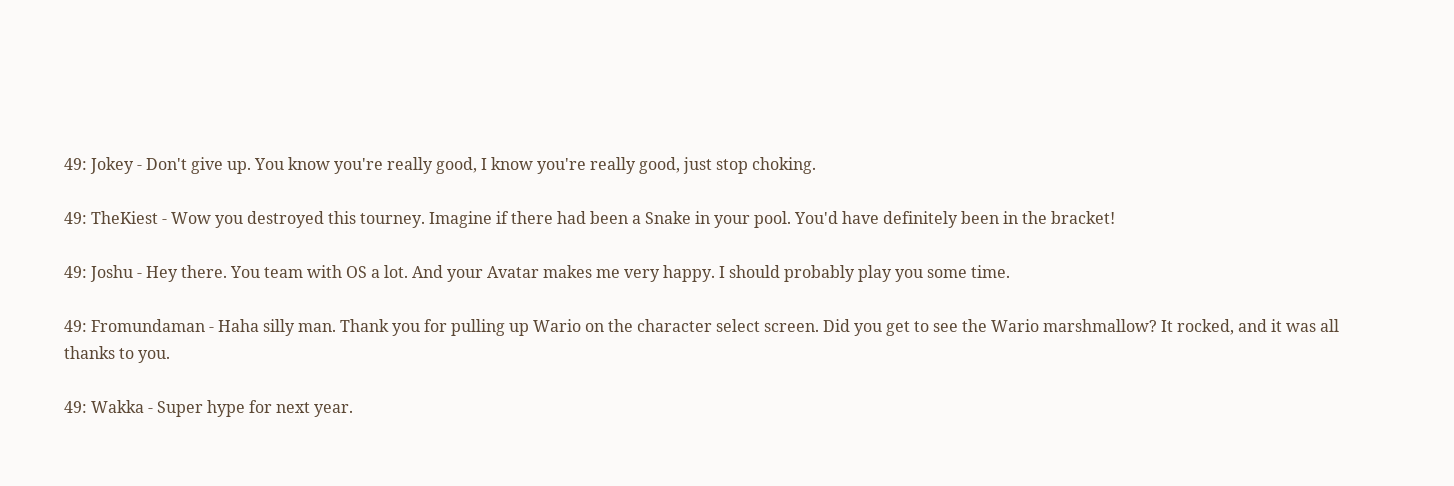49: Jokey - Don't give up. You know you're really good, I know you're really good, just stop choking.

49: TheKiest - Wow you destroyed this tourney. Imagine if there had been a Snake in your pool. You'd have definitely been in the bracket!

49: Joshu - Hey there. You team with OS a lot. And your Avatar makes me very happy. I should probably play you some time.

49: Fromundaman - Haha silly man. Thank you for pulling up Wario on the character select screen. Did you get to see the Wario marshmallow? It rocked, and it was all thanks to you.

49: Wakka - Super hype for next year.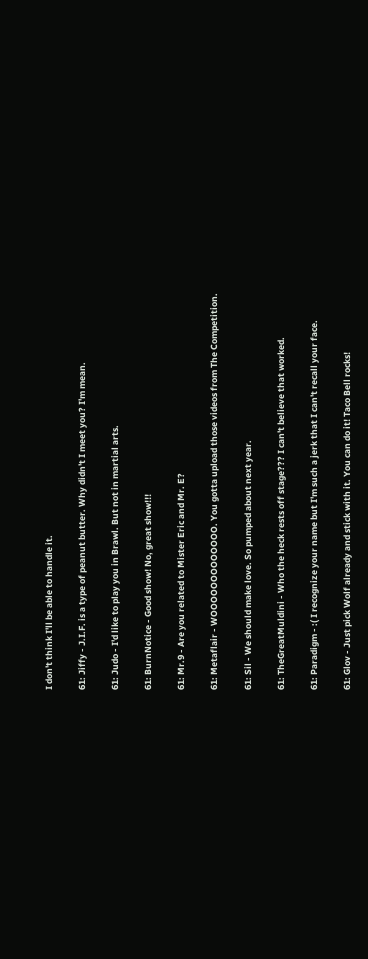I don't think I'll be able to handle it.

61: Jiffy - J.I.F. is a type of peanut butter. Why didn't I meet you? I'm mean.

61: Judo - I'd like to play you in Brawl. But not in martial arts.

61: BurnNotice - Good show! No, great show!!!

61: Mr.9 - Are you related to Mister Eric and Mr. E?

61: Metaflair - WOOOOOOOOOOOOO. You gotta upload those videos from The Competition.

61: Sil - We should make love. So pumped about next year.

61: TheGreatMuldini - Who the heck rests off stage??? I can't believe that worked.

61: Paradigm - :( I recognize your name but I'm such a jerk that I can't recall your face.

61: Glov - Just pick Wolf already and stick with it. You can do it! Taco Bell rocks!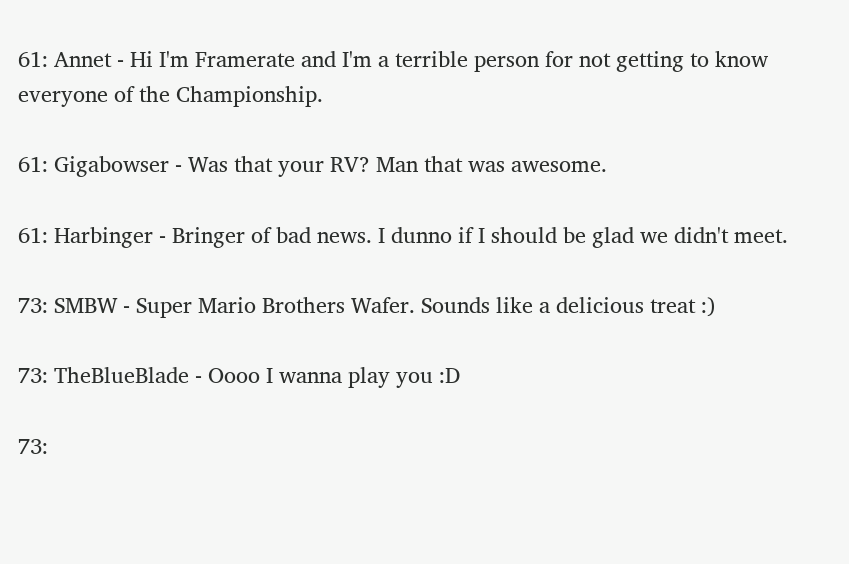61: Annet - Hi I'm Framerate and I'm a terrible person for not getting to know everyone of the Championship.

61: Gigabowser - Was that your RV? Man that was awesome.

61: Harbinger - Bringer of bad news. I dunno if I should be glad we didn't meet.

73: SMBW - Super Mario Brothers Wafer. Sounds like a delicious treat :)

73: TheBlueBlade - Oooo I wanna play you :D

73: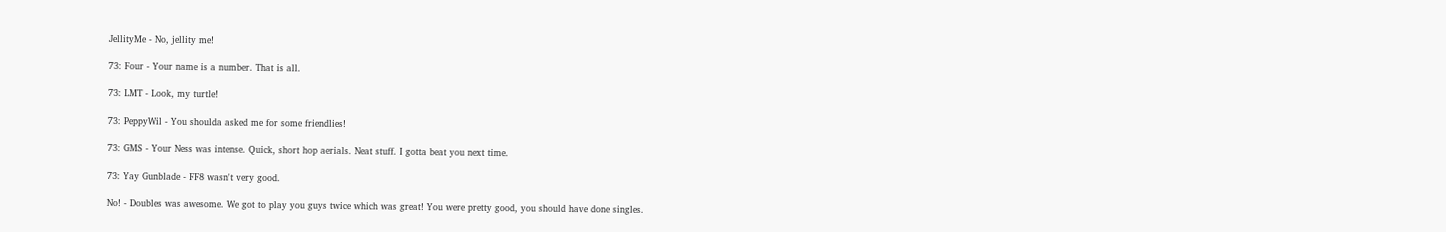JellityMe - No, jellity me!

73: Four - Your name is a number. That is all.

73: LMT - Look, my turtle!

73: PeppyWil - You shoulda asked me for some friendlies!

73: GMS - Your Ness was intense. Quick, short hop aerials. Neat stuff. I gotta beat you next time.

73: Yay Gunblade - FF8 wasn't very good.

No! - Doubles was awesome. We got to play you guys twice which was great! You were pretty good, you should have done singles.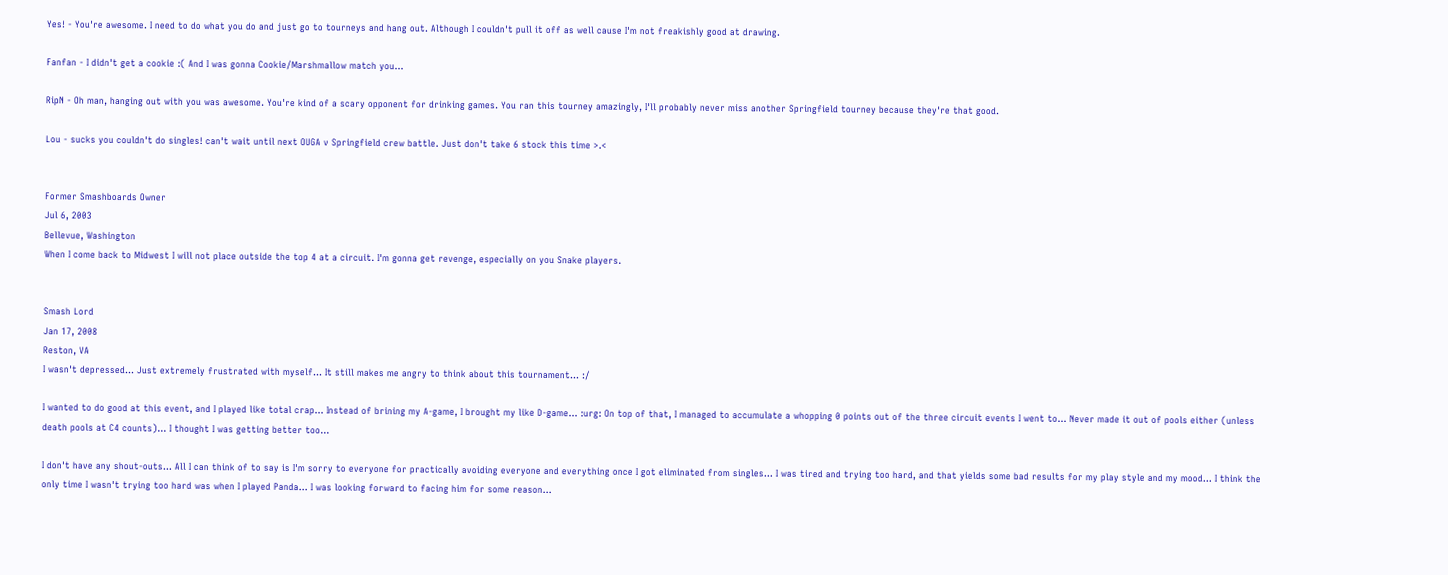Yes! - You're awesome. I need to do what you do and just go to tourneys and hang out. Although I couldn't pull it off as well cause I'm not freakishly good at drawing.

Fanfan - I didn't get a cookie :( And I was gonna Cookie/Marshmallow match you...

RipN - Oh man, hanging out with you was awesome. You're kind of a scary opponent for drinking games. You ran this tourney amazingly, I'll probably never miss another Springfield tourney because they're that good.

Lou - sucks you couldn't do singles! can't wait until next OUGA v Springfield crew battle. Just don't take 6 stock this time >.<


Former Smashboards Owner
Jul 6, 2003
Bellevue, Washington
When I come back to Midwest I will not place outside the top 4 at a circuit. I'm gonna get revenge, especially on you Snake players.


Smash Lord
Jan 17, 2008
Reston, VA
I wasn't depressed... Just extremely frustrated with myself... It still makes me angry to think about this tournament... :/

I wanted to do good at this event, and I played like total crap... Instead of brining my A-game, I brought my like D-game... :urg: On top of that, I managed to accumulate a whopping 0 points out of the three circuit events I went to... Never made it out of pools either (unless death pools at C4 counts)... I thought I was getting better too...

I don't have any shout-outs... All I can think of to say is I'm sorry to everyone for practically avoiding everyone and everything once I got eliminated from singles... I was tired and trying too hard, and that yields some bad results for my play style and my mood... I think the only time I wasn't trying too hard was when I played Panda... I was looking forward to facing him for some reason...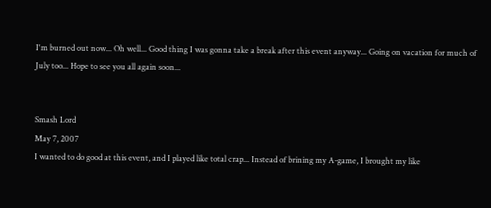I'm burned out now... Oh well... Good thing I was gonna take a break after this event anyway... Going on vacation for much of July too... Hope to see you all again soon...


Smash Lord
May 7, 2007
I wanted to do good at this event, and I played like total crap... Instead of brining my A-game, I brought my like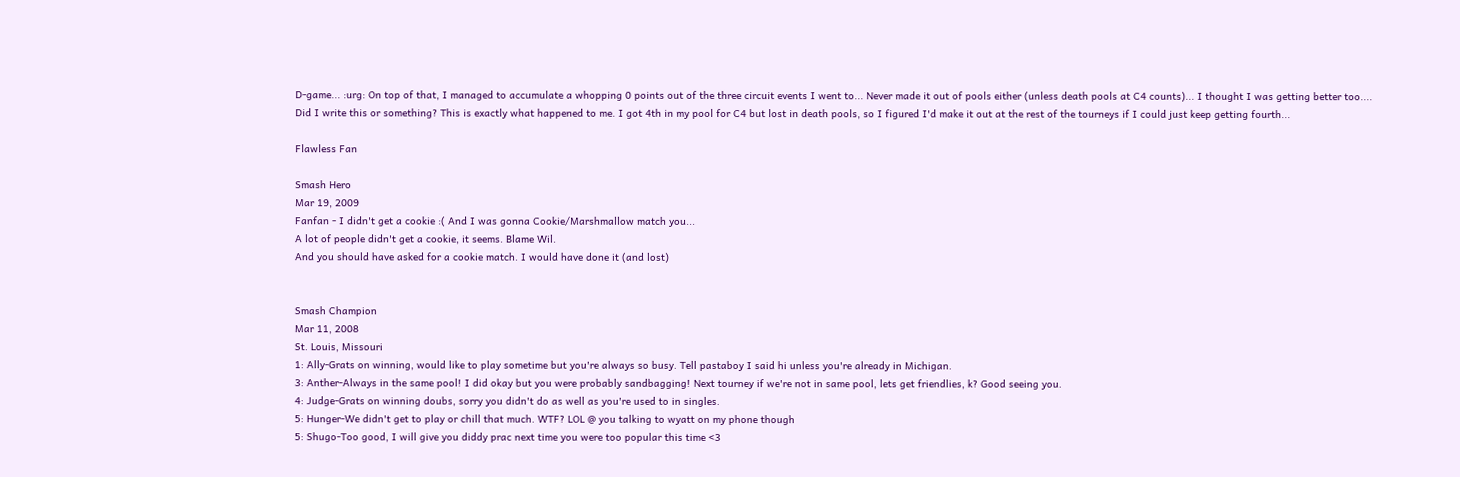D-game... :urg: On top of that, I managed to accumulate a whopping 0 points out of the three circuit events I went to... Never made it out of pools either (unless death pools at C4 counts)... I thought I was getting better too....
Did I write this or something? This is exactly what happened to me. I got 4th in my pool for C4 but lost in death pools, so I figured I'd make it out at the rest of the tourneys if I could just keep getting fourth...

Flawless Fan

Smash Hero
Mar 19, 2009
Fanfan - I didn't get a cookie :( And I was gonna Cookie/Marshmallow match you...
A lot of people didn't get a cookie, it seems. Blame Wil.
And you should have asked for a cookie match. I would have done it (and lost)


Smash Champion
Mar 11, 2008
St. Louis, Missouri
1: Ally-Grats on winning, would like to play sometime but you're always so busy. Tell pastaboy I said hi unless you're already in Michigan.
3: Anther-Always in the same pool! I did okay but you were probably sandbagging! Next tourney if we're not in same pool, lets get friendlies, k? Good seeing you.
4: Judge-Grats on winning doubs, sorry you didn't do as well as you're used to in singles.
5: Hunger-We didn't get to play or chill that much. WTF? LOL @ you talking to wyatt on my phone though
5: Shugo-Too good, I will give you diddy prac next time you were too popular this time <3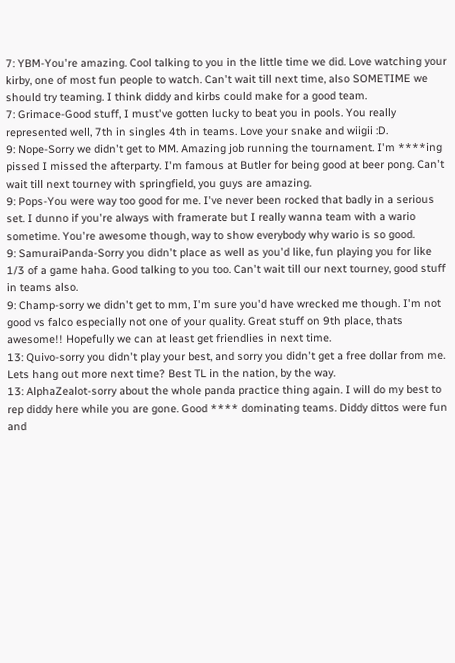7: YBM-You're amazing. Cool talking to you in the little time we did. Love watching your kirby, one of most fun people to watch. Can't wait till next time, also SOMETIME we should try teaming. I think diddy and kirbs could make for a good team.
7: Grimace-Good stuff, I must've gotten lucky to beat you in pools. You really represented well, 7th in singles 4th in teams. Love your snake and wiigii :D.
9: Nope-Sorry we didn't get to MM. Amazing job running the tournament. I'm ****ing pissed I missed the afterparty. I'm famous at Butler for being good at beer pong. Can't wait till next tourney with springfield, you guys are amazing.
9: Pops-You were way too good for me. I've never been rocked that badly in a serious set. I dunno if you're always with framerate but I really wanna team with a wario sometime. You're awesome though, way to show everybody why wario is so good.
9: SamuraiPanda-Sorry you didn't place as well as you'd like, fun playing you for like 1/3 of a game haha. Good talking to you too. Can't wait till our next tourney, good stuff in teams also.
9: Champ-sorry we didn't get to mm, I'm sure you'd have wrecked me though. I'm not good vs falco especially not one of your quality. Great stuff on 9th place, thats awesome!! Hopefully we can at least get friendlies in next time.
13: Quivo-sorry you didn't play your best, and sorry you didn't get a free dollar from me. Lets hang out more next time? Best TL in the nation, by the way.
13: AlphaZealot-sorry about the whole panda practice thing again. I will do my best to rep diddy here while you are gone. Good **** dominating teams. Diddy dittos were fun and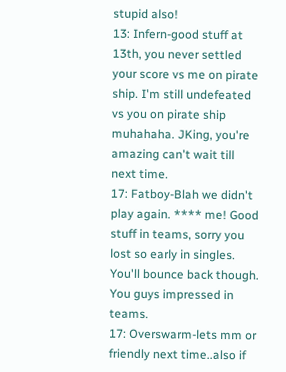stupid also!
13: Infern-good stuff at 13th, you never settled your score vs me on pirate ship. I'm still undefeated vs you on pirate ship muhahaha. JKing, you're amazing can't wait till next time.
17: Fatboy-Blah we didn't play again. **** me! Good stuff in teams, sorry you lost so early in singles. You'll bounce back though. You guys impressed in teams.
17: Overswarm-lets mm or friendly next time..also if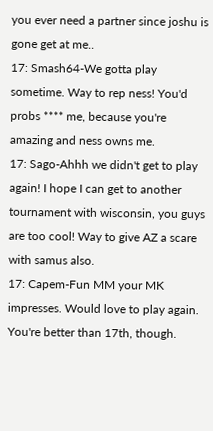you ever need a partner since joshu is gone get at me..
17: Smash64-We gotta play sometime. Way to rep ness! You'd probs **** me, because you're amazing and ness owns me.
17: Sago-Ahhh we didn't get to play again! I hope I can get to another tournament with wisconsin, you guys are too cool! Way to give AZ a scare with samus also.
17: Capem-Fun MM your MK impresses. Would love to play again. You're better than 17th, though.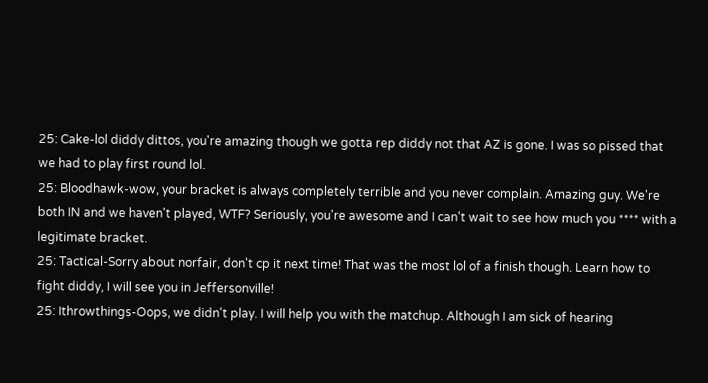25: Cake-lol diddy dittos, you're amazing though we gotta rep diddy not that AZ is gone. I was so pissed that we had to play first round lol.
25: Bloodhawk-wow, your bracket is always completely terrible and you never complain. Amazing guy. We're both IN and we haven't played, WTF? Seriously, you're awesome and I can't wait to see how much you **** with a legitimate bracket.
25: Tactical-Sorry about norfair, don't cp it next time! That was the most lol of a finish though. Learn how to fight diddy, I will see you in Jeffersonville!
25: Ithrowthings-Oops, we didn't play. I will help you with the matchup. Although I am sick of hearing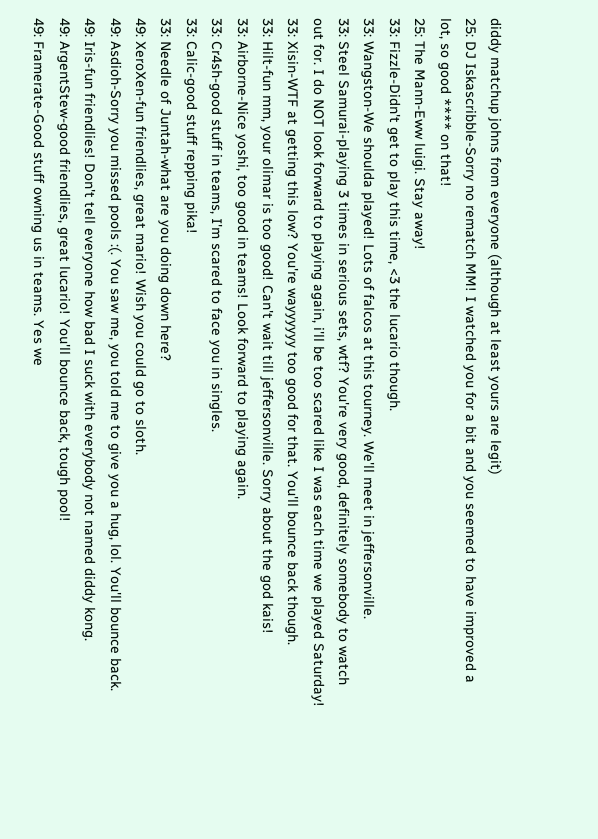diddy matchup johns from everyone (although at least yours are legit)
25: DJ Iskascribble-Sorry no rematch MM! I watched you for a bit and you seemed to have improved a lot, so good **** on that!
25: The Mann-Eww luigi. Stay away!
33: Fizzle-Didn't get to play this time, <3 the lucario though.
33: Wangston-We shoulda played! Lots of falcos at this tourney. We'll meet in jeffersonville.
33: Steel Samurai-playing 3 times in serious sets, wtf? You're very good, definitely somebody to watch out for. I do NOT look forward to playing again, i'll be too scared like I was each time we played Saturday!
33: Xisin-WTF at getting this low? You're wayyyyyy too good for that. You'll bounce back though.
33: Hilt-fun mm, your olimar is too good! Can't wait till jeffersonville. Sorry about the god kais!
33: Airborne-Nice yoshi, too good in teams! Look forward to playing again.
33: Cr4sh-good stuff in teams, I'm scared to face you in singles.
33: Calic-good stuff repping pika!
33: Needle of Juntah-what are you doing down here?
49: XeroXen-fun friendlies, great mario! Wish you could go to sloth.
49: Asdioh-Sorry you missed pools :(. You saw me, you told me to give you a hug, lol. You'll bounce back.
49: Iris-fun friendlies! Don't tell everyone how bad I suck with everybody not named diddy kong.
49: ArgentStew-good friendlies, great lucario! You'll bounce back, tough pool!
49: Framerate-Good stuff owning us in teams. Yes we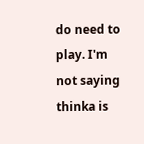do need to play. I'm not saying thinka is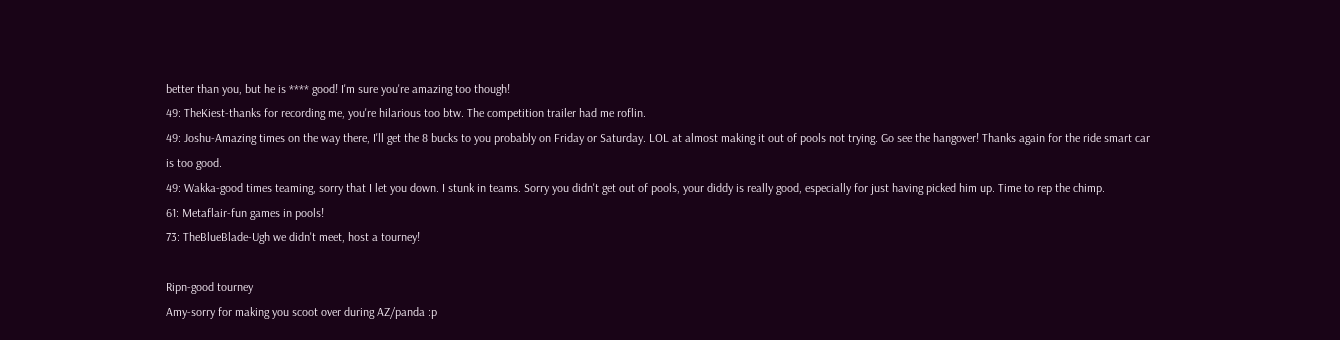better than you, but he is **** good! I'm sure you're amazing too though!
49: TheKiest-thanks for recording me, you're hilarious too btw. The competition trailer had me roflin.
49: Joshu-Amazing times on the way there, I'll get the 8 bucks to you probably on Friday or Saturday. LOL at almost making it out of pools not trying. Go see the hangover! Thanks again for the ride smart car is too good.
49: Wakka-good times teaming, sorry that I let you down. I stunk in teams. Sorry you didn't get out of pools, your diddy is really good, especially for just having picked him up. Time to rep the chimp.
61: Metaflair-fun games in pools!
73: TheBlueBlade-Ugh we didn't meet, host a tourney!

Ripn-good tourney
Amy-sorry for making you scoot over during AZ/panda :p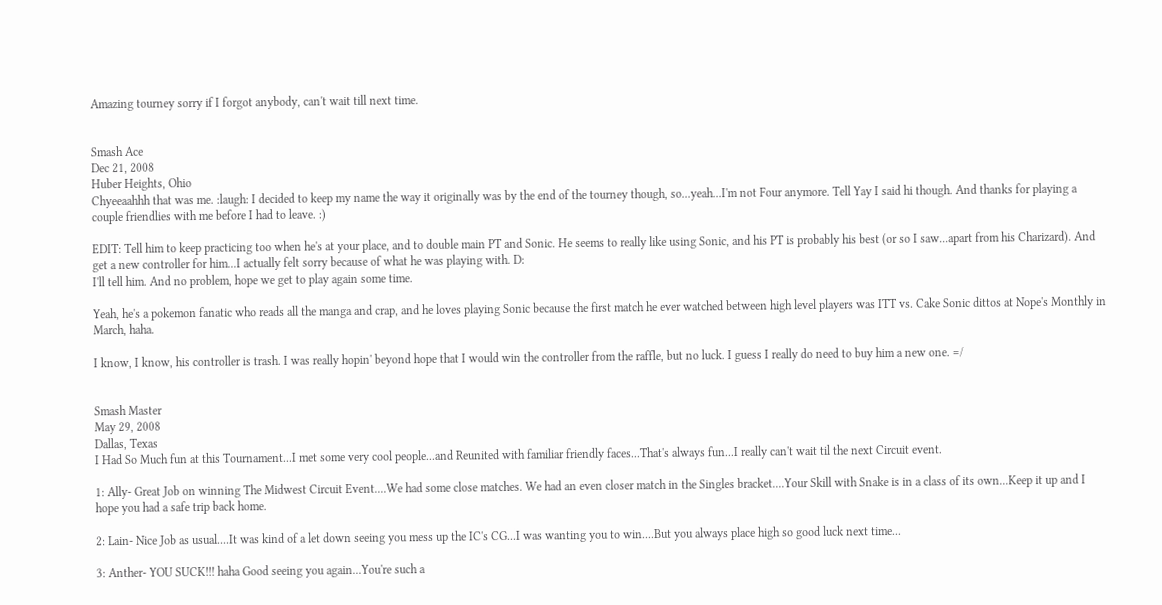Amazing tourney sorry if I forgot anybody, can't wait till next time.


Smash Ace
Dec 21, 2008
Huber Heights, Ohio
Chyeeaahhh that was me. :laugh: I decided to keep my name the way it originally was by the end of the tourney though, so...yeah...I'm not Four anymore. Tell Yay I said hi though. And thanks for playing a couple friendlies with me before I had to leave. :)

EDIT: Tell him to keep practicing too when he's at your place, and to double main PT and Sonic. He seems to really like using Sonic, and his PT is probably his best (or so I saw...apart from his Charizard). And get a new controller for him...I actually felt sorry because of what he was playing with. D:
I'll tell him. And no problem, hope we get to play again some time.

Yeah, he's a pokemon fanatic who reads all the manga and crap, and he loves playing Sonic because the first match he ever watched between high level players was ITT vs. Cake Sonic dittos at Nope's Monthly in March, haha.

I know, I know, his controller is trash. I was really hopin' beyond hope that I would win the controller from the raffle, but no luck. I guess I really do need to buy him a new one. =/


Smash Master
May 29, 2008
Dallas, Texas
I Had So Much fun at this Tournament...I met some very cool people...and Reunited with familiar friendly faces...That's always fun...I really can't wait til the next Circuit event.

1: Ally- Great Job on winning The Midwest Circuit Event....We had some close matches. We had an even closer match in the Singles bracket....Your Skill with Snake is in a class of its own...Keep it up and I hope you had a safe trip back home.

2: Lain- Nice Job as usual....It was kind of a let down seeing you mess up the IC's CG...I was wanting you to win....But you always place high so good luck next time...

3: Anther- YOU SUCK!!! haha Good seeing you again...You're such a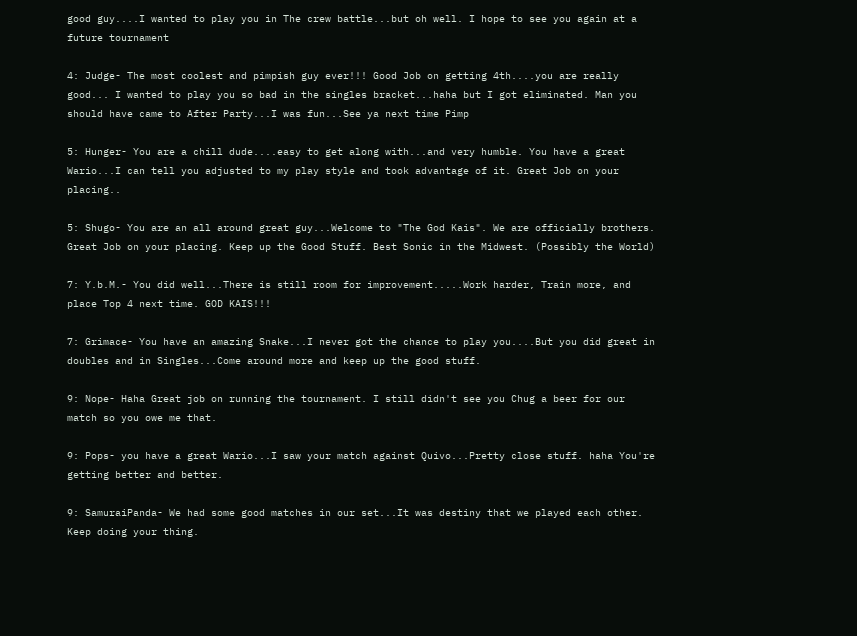good guy....I wanted to play you in The crew battle...but oh well. I hope to see you again at a future tournament

4: Judge- The most coolest and pimpish guy ever!!! Good Job on getting 4th....you are really good... I wanted to play you so bad in the singles bracket...haha but I got eliminated. Man you should have came to After Party...I was fun...See ya next time Pimp

5: Hunger- You are a chill dude....easy to get along with...and very humble. You have a great Wario...I can tell you adjusted to my play style and took advantage of it. Great Job on your placing..

5: Shugo- You are an all around great guy...Welcome to "The God Kais". We are officially brothers. Great Job on your placing. Keep up the Good Stuff. Best Sonic in the Midwest. (Possibly the World)

7: Y.b.M.- You did well...There is still room for improvement.....Work harder, Train more, and place Top 4 next time. GOD KAIS!!!

7: Grimace- You have an amazing Snake...I never got the chance to play you....But you did great in doubles and in Singles...Come around more and keep up the good stuff.

9: Nope- Haha Great job on running the tournament. I still didn't see you Chug a beer for our match so you owe me that.

9: Pops- you have a great Wario...I saw your match against Quivo...Pretty close stuff. haha You're getting better and better.

9: SamuraiPanda- We had some good matches in our set...It was destiny that we played each other. Keep doing your thing.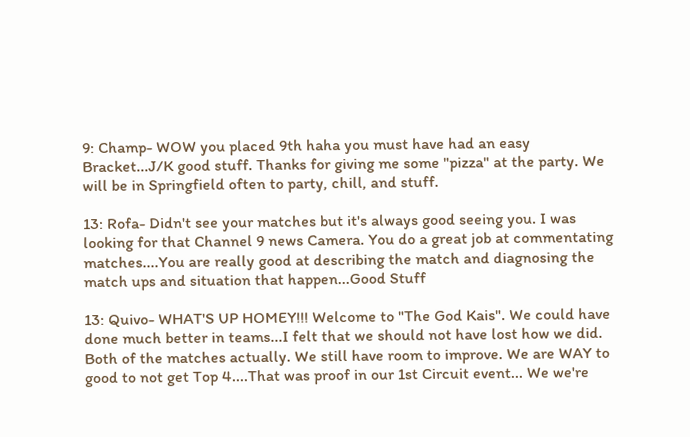9: Champ- WOW you placed 9th haha you must have had an easy Bracket...J/K good stuff. Thanks for giving me some "pizza" at the party. We will be in Springfield often to party, chill, and stuff.

13: Rofa- Didn't see your matches but it's always good seeing you. I was looking for that Channel 9 news Camera. You do a great job at commentating matches....You are really good at describing the match and diagnosing the match ups and situation that happen...Good Stuff

13: Quivo- WHAT'S UP HOMEY!!! Welcome to "The God Kais". We could have done much better in teams...I felt that we should not have lost how we did. Both of the matches actually. We still have room to improve. We are WAY to good to not get Top 4....That was proof in our 1st Circuit event... We we're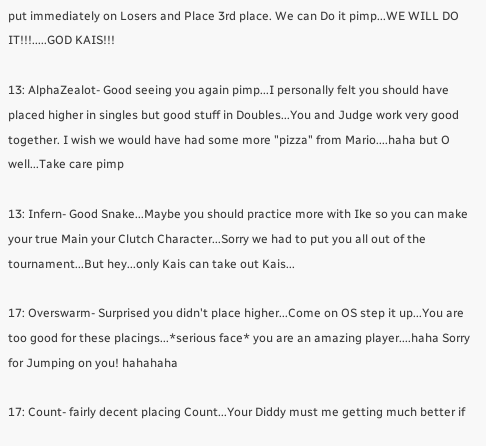put immediately on Losers and Place 3rd place. We can Do it pimp...WE WILL DO IT!!!.....GOD KAIS!!!

13: AlphaZealot- Good seeing you again pimp...I personally felt you should have placed higher in singles but good stuff in Doubles...You and Judge work very good together. I wish we would have had some more "pizza" from Mario....haha but O well...Take care pimp

13: Infern- Good Snake...Maybe you should practice more with Ike so you can make your true Main your Clutch Character...Sorry we had to put you all out of the tournament...But hey...only Kais can take out Kais...

17: Overswarm- Surprised you didn't place higher...Come on OS step it up...You are too good for these placings...*serious face* you are an amazing player....haha Sorry for Jumping on you! hahahaha

17: Count- fairly decent placing Count...Your Diddy must me getting much better if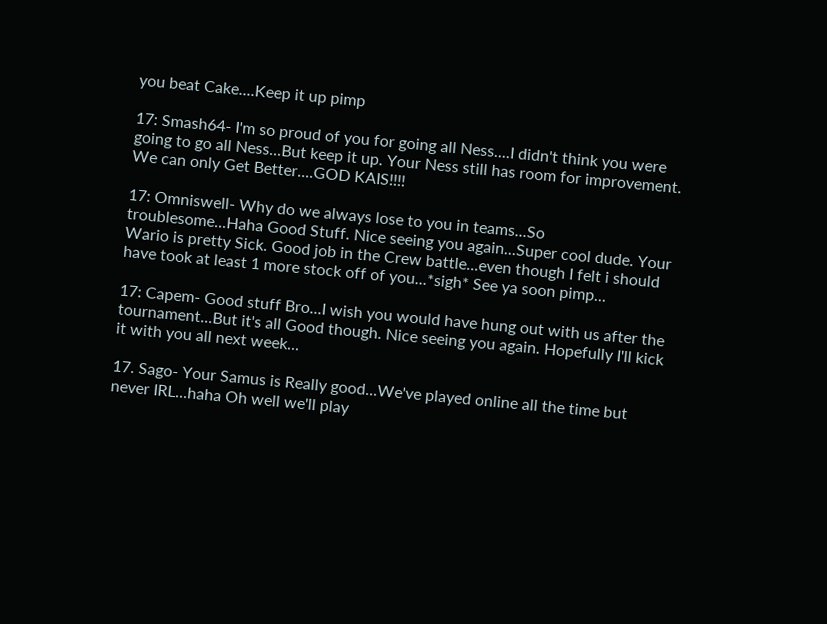you beat Cake....Keep it up pimp

17: Smash64- I'm so proud of you for going all Ness....I didn't think you were going to go all Ness...But keep it up. Your Ness still has room for improvement. We can only Get Better....GOD KAIS!!!!

17: Omniswell- Why do we always lose to you in teams...So troublesome...Haha Good Stuff. Nice seeing you again...Super cool dude. Your Wario is pretty Sick. Good job in the Crew battle...even though I felt i should have took at least 1 more stock off of you...*sigh* See ya soon pimp...

17: Capem- Good stuff Bro...I wish you would have hung out with us after the tournament...But it's all Good though. Nice seeing you again. Hopefully I'll kick it with you all next week...

17. Sago- Your Samus is Really good...We've played online all the time but never IRL...haha Oh well we'll play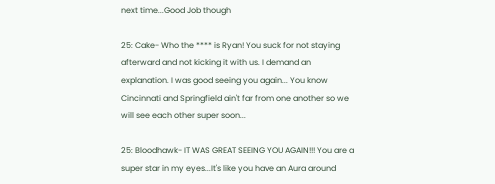next time...Good Job though

25: Cake- Who the **** is Ryan! You suck for not staying afterward and not kicking it with us. I demand an explanation. I was good seeing you again... You know Cincinnati and Springfield ain't far from one another so we will see each other super soon...

25: Bloodhawk- IT WAS GREAT SEEING YOU AGAIN!!! You are a super star in my eyes...It's like you have an Aura around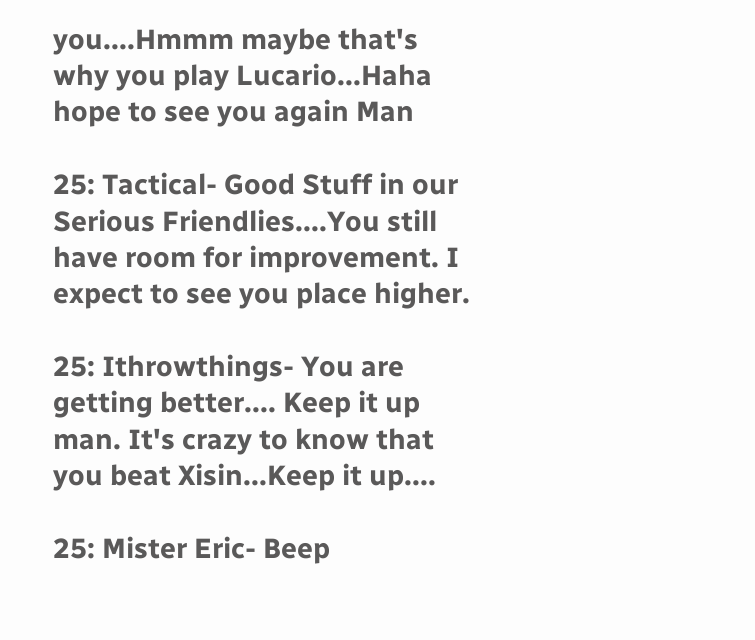you....Hmmm maybe that's why you play Lucario...Haha hope to see you again Man

25: Tactical- Good Stuff in our Serious Friendlies....You still have room for improvement. I expect to see you place higher.

25: Ithrowthings- You are getting better.... Keep it up man. It's crazy to know that you beat Xisin...Keep it up....

25: Mister Eric- Beep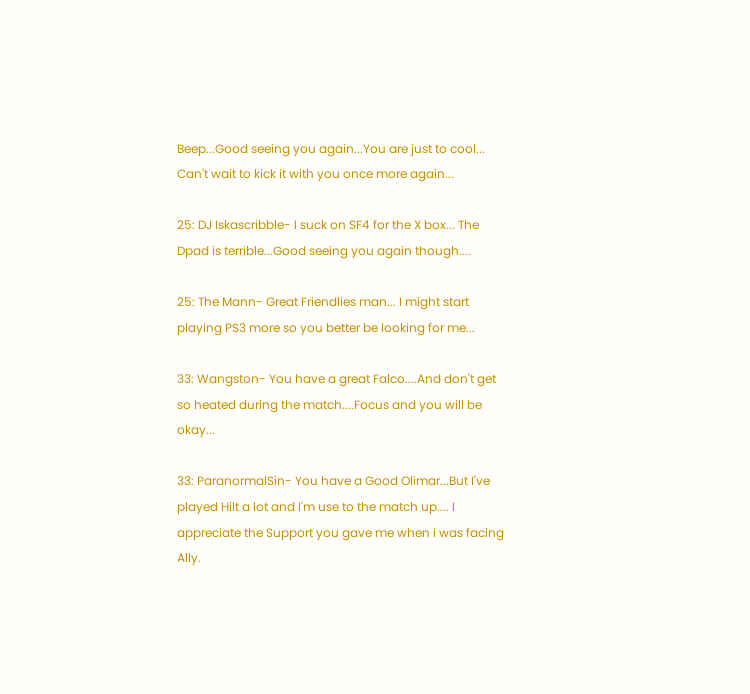Beep...Good seeing you again...You are just to cool... Can't wait to kick it with you once more again...

25: DJ Iskascribble- I suck on SF4 for the X box... The Dpad is terrible...Good seeing you again though....

25: The Mann- Great Friendlies man... I might start playing PS3 more so you better be looking for me...

33: Wangston- You have a great Falco....And don't get so heated during the match....Focus and you will be okay...

33: ParanormalSin- You have a Good Olimar...But I've played Hilt a lot and I'm use to the match up.... I appreciate the Support you gave me when i was facing Ally.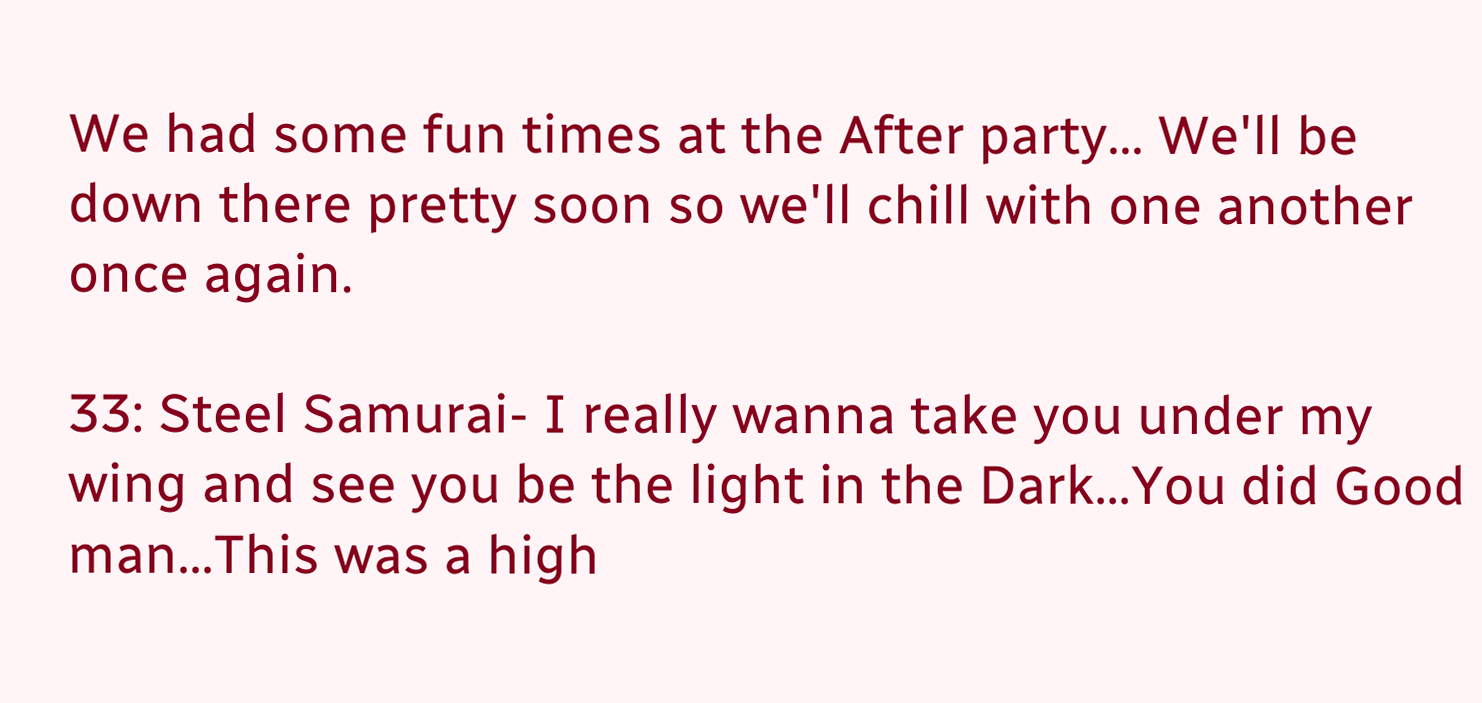We had some fun times at the After party... We'll be down there pretty soon so we'll chill with one another once again.

33: Steel Samurai- I really wanna take you under my wing and see you be the light in the Dark...You did Good man...This was a high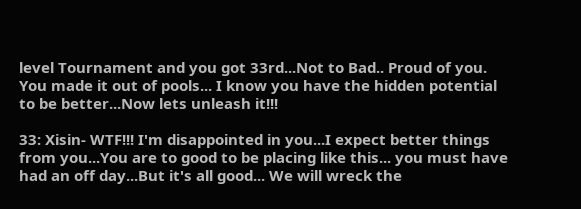level Tournament and you got 33rd...Not to Bad.. Proud of you. You made it out of pools... I know you have the hidden potential to be better...Now lets unleash it!!!

33: Xisin- WTF!!! I'm disappointed in you...I expect better things from you...You are to good to be placing like this... you must have had an off day...But it's all good... We will wreck the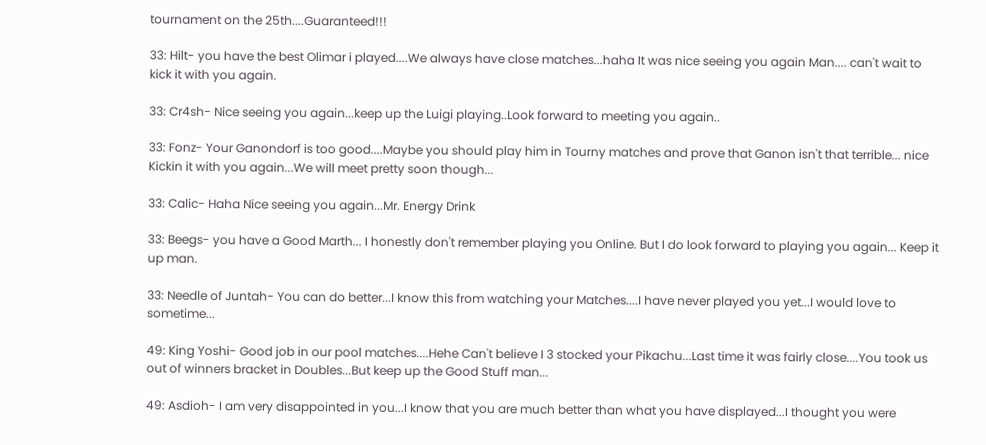tournament on the 25th....Guaranteed!!!

33: Hilt- you have the best Olimar i played....We always have close matches...haha It was nice seeing you again Man.... can't wait to kick it with you again.

33: Cr4sh- Nice seeing you again...keep up the Luigi playing..Look forward to meeting you again..

33: Fonz- Your Ganondorf is too good....Maybe you should play him in Tourny matches and prove that Ganon isn't that terrible... nice Kickin it with you again...We will meet pretty soon though...

33: Calic- Haha Nice seeing you again...Mr. Energy Drink

33: Beegs- you have a Good Marth... I honestly don't remember playing you Online. But I do look forward to playing you again... Keep it up man.

33: Needle of Juntah- You can do better...I know this from watching your Matches....I have never played you yet...I would love to sometime...

49: King Yoshi- Good job in our pool matches....Hehe Can't believe I 3 stocked your Pikachu...Last time it was fairly close....You took us out of winners bracket in Doubles...But keep up the Good Stuff man...

49: Asdioh- I am very disappointed in you...I know that you are much better than what you have displayed...I thought you were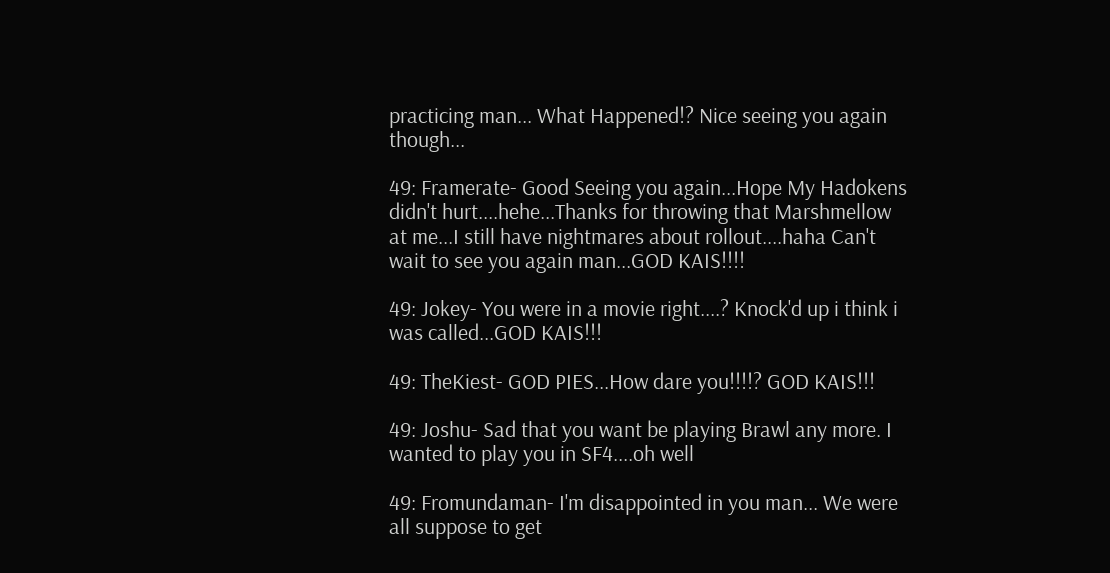practicing man... What Happened!? Nice seeing you again though...

49: Framerate- Good Seeing you again...Hope My Hadokens didn't hurt....hehe...Thanks for throwing that Marshmellow at me...I still have nightmares about rollout....haha Can't wait to see you again man...GOD KAIS!!!!

49: Jokey- You were in a movie right....? Knock'd up i think i was called...GOD KAIS!!!

49: TheKiest- GOD PIES...How dare you!!!!? GOD KAIS!!!

49: Joshu- Sad that you want be playing Brawl any more. I wanted to play you in SF4....oh well

49: Fromundaman- I'm disappointed in you man... We were all suppose to get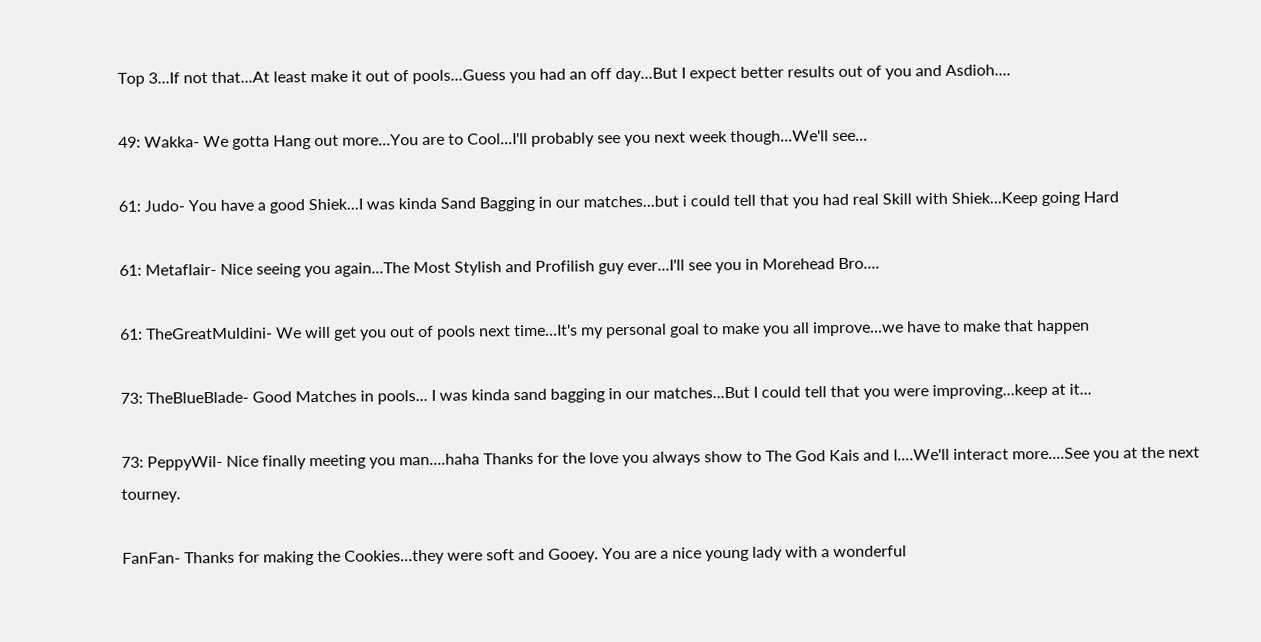Top 3...If not that...At least make it out of pools...Guess you had an off day...But I expect better results out of you and Asdioh....

49: Wakka- We gotta Hang out more...You are to Cool...I'll probably see you next week though...We'll see...

61: Judo- You have a good Shiek...I was kinda Sand Bagging in our matches...but i could tell that you had real Skill with Shiek...Keep going Hard

61: Metaflair- Nice seeing you again...The Most Stylish and Profilish guy ever...I'll see you in Morehead Bro....

61: TheGreatMuldini- We will get you out of pools next time...It's my personal goal to make you all improve...we have to make that happen

73: TheBlueBlade- Good Matches in pools... I was kinda sand bagging in our matches...But I could tell that you were improving...keep at it...

73: PeppyWil- Nice finally meeting you man....haha Thanks for the love you always show to The God Kais and I....We'll interact more....See you at the next tourney.

FanFan- Thanks for making the Cookies...they were soft and Gooey. You are a nice young lady with a wonderful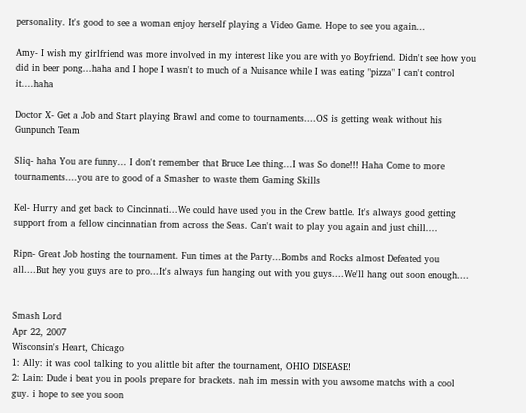personality. It's good to see a woman enjoy herself playing a Video Game. Hope to see you again...

Amy- I wish my girlfriend was more involved in my interest like you are with yo Boyfriend. Didn't see how you did in beer pong...haha and I hope I wasn't to much of a Nuisance while I was eating "pizza" I can't control it....haha

Doctor X- Get a Job and Start playing Brawl and come to tournaments....OS is getting weak without his Gunpunch Team

Sliq- haha You are funny... I don't remember that Bruce Lee thing...I was So done!!! Haha Come to more tournaments....you are to good of a Smasher to waste them Gaming Skills

Kel- Hurry and get back to Cincinnati...We could have used you in the Crew battle. It's always good getting support from a fellow cincinnatian from across the Seas. Can't wait to play you again and just chill....

Ripn- Great Job hosting the tournament. Fun times at the Party...Bombs and Rocks almost Defeated you all....But hey you guys are to pro...It's always fun hanging out with you guys....We'll hang out soon enough....


Smash Lord
Apr 22, 2007
Wisconsin's Heart, Chicago
1: Ally: it was cool talking to you alittle bit after the tournament, OHIO DISEASE!
2: Lain: Dude i beat you in pools prepare for brackets. nah im messin with you awsome matchs with a cool guy. i hope to see you soon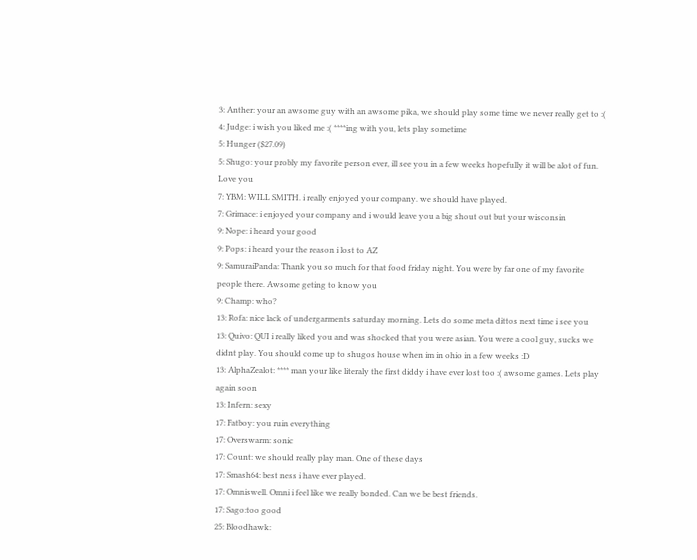3: Anther: your an awsome guy with an awsome pika, we should play some time we never really get to :(
4: Judge: i wish you liked me :( ****ing with you, lets play sometime
5: Hunger ($27.09)
5: Shugo: your probly my favorite person ever, ill see you in a few weeks hopefully it will be alot of fun. Love you
7: YBM: WILL SMITH. i really enjoyed your company. we should have played.
7: Grimace: i enjoyed your company and i would leave you a big shout out but your wisconsin
9: Nope: i heard your good
9: Pops: i heard your the reason i lost to AZ
9: SamuraiPanda: Thank you so much for that food friday night. You were by far one of my favorite people there. Awsome geting to know you
9: Champ: who?
13: Rofa: nice lack of undergarments saturday morning. Lets do some meta dittos next time i see you
13: Quivo: QUI i really liked you and was shocked that you were asian. You were a cool guy, sucks we didnt play. You should come up to shugos house when im in ohio in a few weeks :D
13: AlphaZealot: **** man your like literaly the first diddy i have ever lost too :( awsome games. Lets play again soon
13: Infern: sexy
17: Fatboy: you ruin everything
17: Overswarm: sonic
17: Count: we should really play man. One of these days
17: Smash64: best ness i have ever played.
17: Omniswell. Omni i feel like we really bonded. Can we be best friends.
17: Sago:too good
25: Bloodhawk: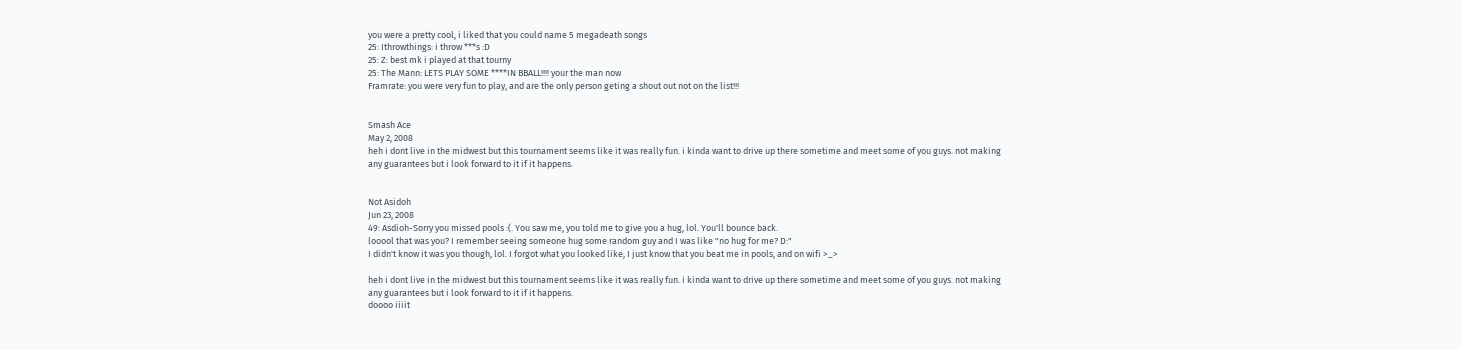you were a pretty cool, i liked that you could name 5 megadeath songs
25: Ithrowthings: i throw ***s :D
25: Z: best mk i played at that tourny
25: The Mann: LETS PLAY SOME ****IN BBALL!!!! your the man now
Framrate: you were very fun to play, and are the only person geting a shout out not on the list!!!


Smash Ace
May 2, 2008
heh i dont live in the midwest but this tournament seems like it was really fun. i kinda want to drive up there sometime and meet some of you guys. not making any guarantees but i look forward to it if it happens.


Not Asidoh
Jun 23, 2008
49: Asdioh-Sorry you missed pools :(. You saw me, you told me to give you a hug, lol. You'll bounce back.
looool that was you? I remember seeing someone hug some random guy and I was like "no hug for me? D:"
I didn't know it was you though, lol. I forgot what you looked like, I just know that you beat me in pools, and on wifi >_>

heh i dont live in the midwest but this tournament seems like it was really fun. i kinda want to drive up there sometime and meet some of you guys. not making any guarantees but i look forward to it if it happens.
doooo iiiit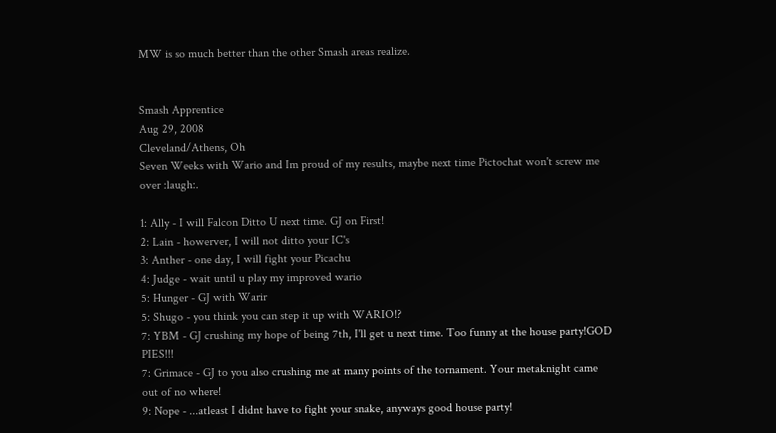MW is so much better than the other Smash areas realize.


Smash Apprentice
Aug 29, 2008
Cleveland/Athens, Oh
Seven Weeks with Wario and Im proud of my results, maybe next time Pictochat won't screw me over :laugh:.

1: Ally - I will Falcon Ditto U next time. GJ on First!
2: Lain - howerver, I will not ditto your IC's
3: Anther - one day, I will fight your Picachu
4: Judge - wait until u play my improved wario
5: Hunger - GJ with Warir
5: Shugo - you think you can step it up with WARIO!?
7: YBM - GJ crushing my hope of being 7th, I'll get u next time. Too funny at the house party!GOD PIES!!!
7: Grimace - GJ to you also crushing me at many points of the tornament. Your metaknight came out of no where!
9: Nope - ...atleast I didnt have to fight your snake, anyways good house party!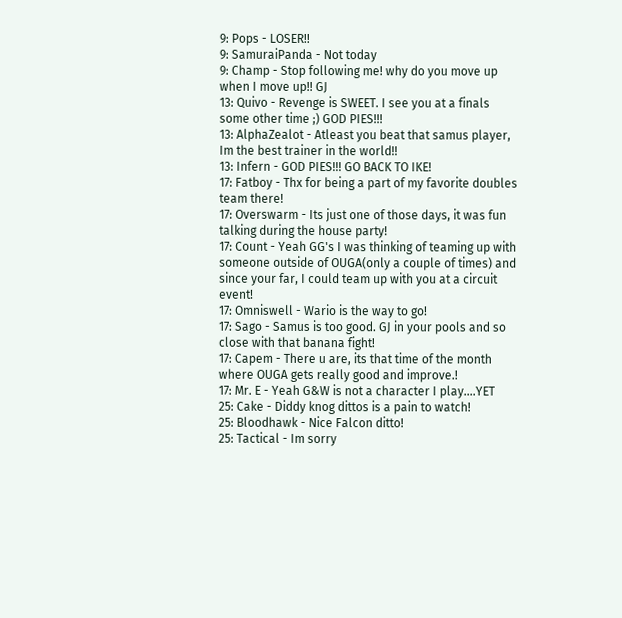9: Pops - LOSER!!
9: SamuraiPanda - Not today
9: Champ - Stop following me! why do you move up when I move up!! GJ
13: Quivo - Revenge is SWEET. I see you at a finals some other time ;) GOD PIES!!!
13: AlphaZealot - Atleast you beat that samus player, Im the best trainer in the world!!
13: Infern - GOD PIES!!! GO BACK TO IKE!
17: Fatboy - Thx for being a part of my favorite doubles team there!
17: Overswarm - Its just one of those days, it was fun talking during the house party!
17: Count - Yeah GG's I was thinking of teaming up with someone outside of OUGA(only a couple of times) and since your far, I could team up with you at a circuit event!
17: Omniswell - Wario is the way to go!
17: Sago - Samus is too good. GJ in your pools and so close with that banana fight!
17: Capem - There u are, its that time of the month where OUGA gets really good and improve.!
17: Mr. E - Yeah G&W is not a character I play....YET
25: Cake - Diddy knog dittos is a pain to watch!
25: Bloodhawk - Nice Falcon ditto!
25: Tactical - Im sorry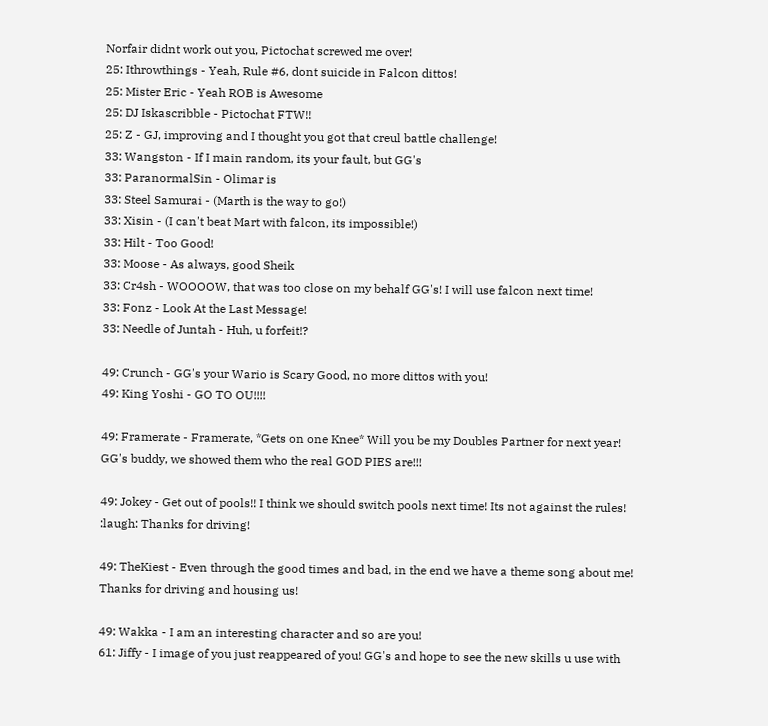Norfair didnt work out you, Pictochat screwed me over!
25: Ithrowthings - Yeah, Rule #6, dont suicide in Falcon dittos!
25: Mister Eric - Yeah ROB is Awesome
25: DJ Iskascribble - Pictochat FTW!!
25: Z - GJ, improving and I thought you got that creul battle challenge!
33: Wangston - If I main random, its your fault, but GG's
33: ParanormalSin - Olimar is
33: Steel Samurai - (Marth is the way to go!)
33: Xisin - (I can't beat Mart with falcon, its impossible!)
33: Hilt - Too Good!
33: Moose - As always, good Sheik
33: Cr4sh - WOOOOW, that was too close on my behalf GG's! I will use falcon next time!
33: Fonz - Look At the Last Message!
33: Needle of Juntah - Huh, u forfeit!?

49: Crunch - GG's your Wario is Scary Good, no more dittos with you!
49: King Yoshi - GO TO OU!!!!

49: Framerate - Framerate, *Gets on one Knee* Will you be my Doubles Partner for next year! GG's buddy, we showed them who the real GOD PIES are!!!

49: Jokey - Get out of pools!! I think we should switch pools next time! Its not against the rules! :laugh: Thanks for driving!

49: TheKiest - Even through the good times and bad, in the end we have a theme song about me! Thanks for driving and housing us!

49: Wakka - I am an interesting character and so are you!
61: Jiffy - I image of you just reappeared of you! GG's and hope to see the new skills u use with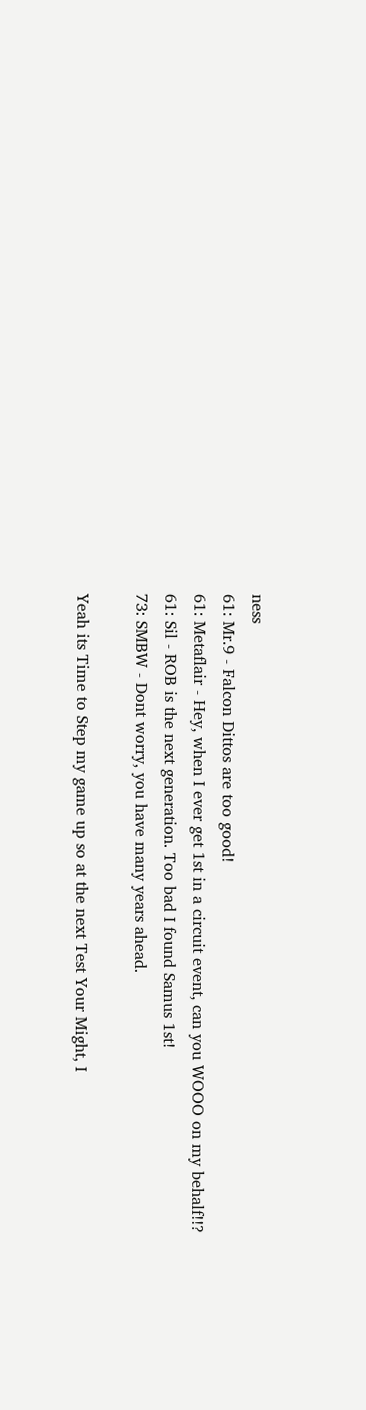ness
61: Mr.9 - Falcon Dittos are too good!
61: Metaflair - Hey, when I ever get 1st in a circuit event, can you WOOO on my behalf!!?
61: Sil - ROB is the next generation. Too bad I found Samus 1st!
73: SMBW - Dont worry, you have many years ahead.

Yeah its Time to Step my game up so at the next Test Your Might, I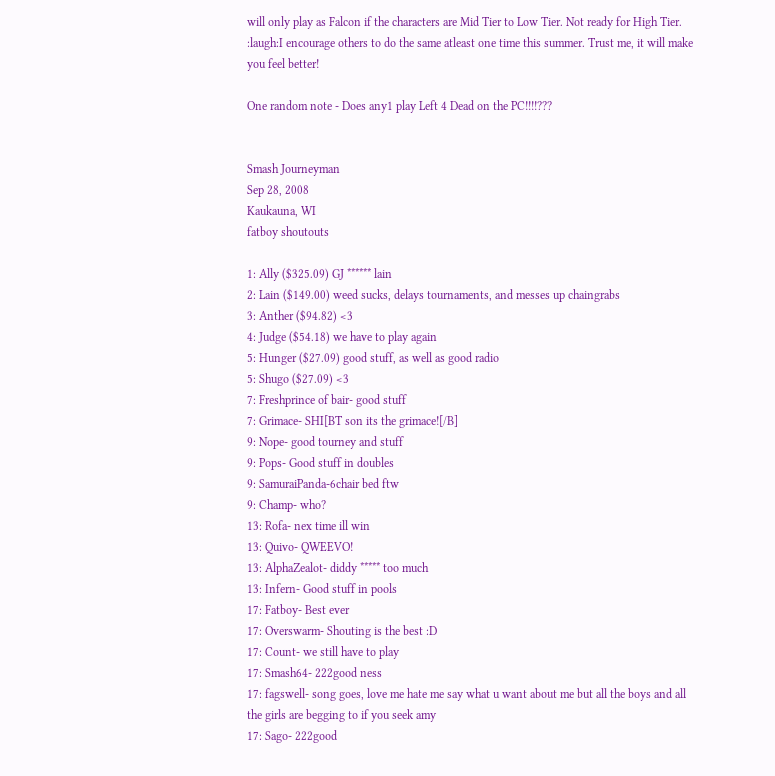will only play as Falcon if the characters are Mid Tier to Low Tier. Not ready for High Tier. :laugh:I encourage others to do the same atleast one time this summer. Trust me, it will make you feel better!

One random note - Does any1 play Left 4 Dead on the PC!!!!???


Smash Journeyman
Sep 28, 2008
Kaukauna, WI
fatboy shoutouts

1: Ally ($325.09) GJ ****** lain
2: Lain ($149.00) weed sucks, delays tournaments, and messes up chaingrabs
3: Anther ($94.82) <3
4: Judge ($54.18) we have to play again
5: Hunger ($27.09) good stuff, as well as good radio
5: Shugo ($27.09) <3
7: Freshprince of bair- good stuff
7: Grimace- SHI[BT son its the grimace![/B]
9: Nope- good tourney and stuff
9: Pops- Good stuff in doubles
9: SamuraiPanda-6chair bed ftw
9: Champ- who?
13: Rofa- nex time ill win
13: Quivo- QWEEVO!
13: AlphaZealot- diddy ***** too much
13: Infern- Good stuff in pools
17: Fatboy- Best ever
17: Overswarm- Shouting is the best :D
17: Count- we still have to play
17: Smash64- 222good ness
17: fagswell- song goes, love me hate me say what u want about me but all the boys and all the girls are begging to if you seek amy
17: Sago- 222good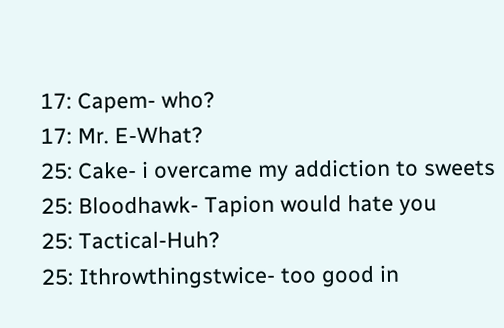17: Capem- who?
17: Mr. E-What?
25: Cake- i overcame my addiction to sweets
25: Bloodhawk- Tapion would hate you
25: Tactical-Huh?
25: Ithrowthingstwice- too good in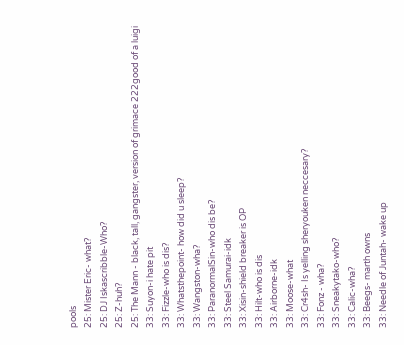pools
25: Mister Eric- what?
25: DJ Iskascribble-Who?
25: Z-huh?
25: The Mann - black, tall, gangster, version of grimace 222good of a luigi
33: Suyon-i hate pit
33: Fizzle-who is dis?
33: Whatsthepoint- how did u sleep?
33: Wangston-wha?
33: ParanormalSin-who dis be?
33: Steel Samurai-idk
33: Xisin-shield breaker is OP
33: Hilt-who is dis
33: Airborne-idk
33: Moose-what
33: Cr4sh- Is yelling sheryouken neccesary?
33: Fonz - wha?
33: Sneakytako-who?
33: Calic-wha?
33: Beegs- marth owns
33: Needle of Juntah- wake up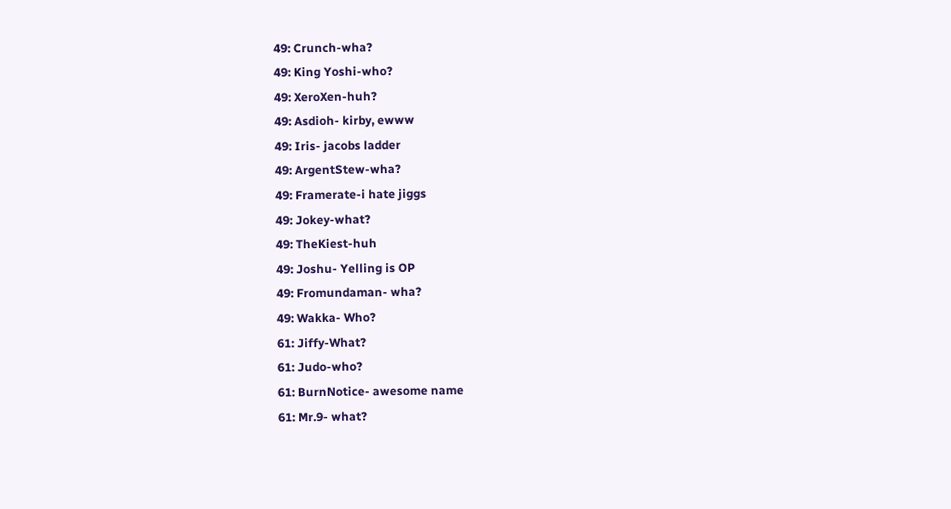49: Crunch-wha?
49: King Yoshi-who?
49: XeroXen-huh?
49: Asdioh- kirby, ewww
49: Iris- jacobs ladder
49: ArgentStew-wha?
49: Framerate-i hate jiggs
49: Jokey-what?
49: TheKiest-huh
49: Joshu- Yelling is OP
49: Fromundaman- wha?
49: Wakka- Who?
61: Jiffy-What?
61: Judo-who?
61: BurnNotice- awesome name
61: Mr.9- what?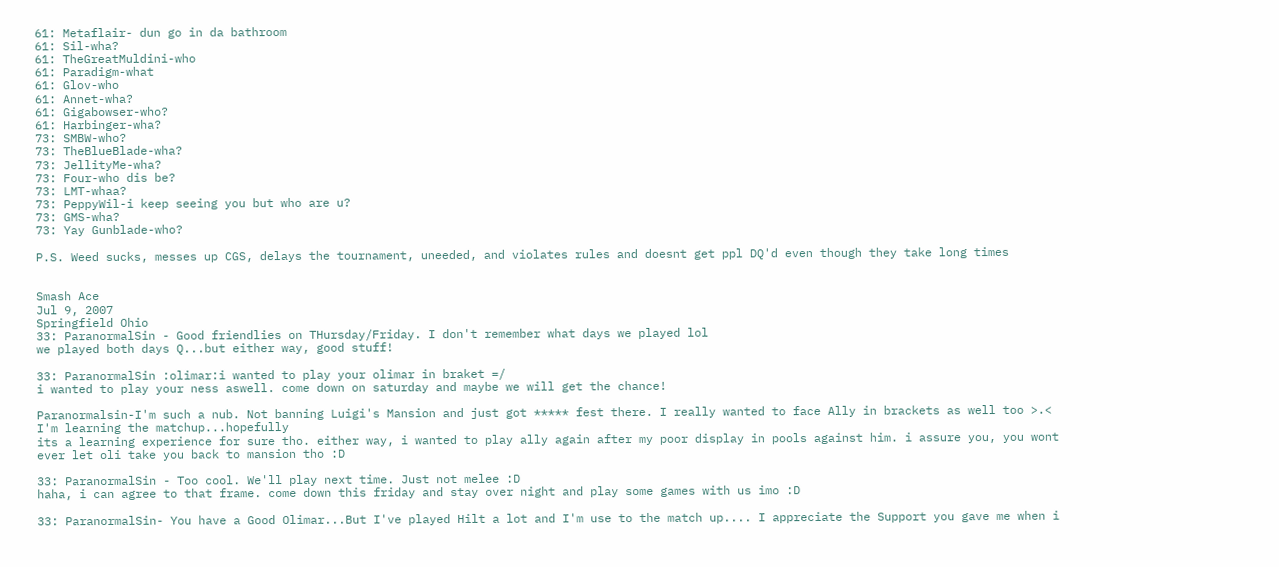61: Metaflair- dun go in da bathroom
61: Sil-wha?
61: TheGreatMuldini-who
61: Paradigm-what
61: Glov-who
61: Annet-wha?
61: Gigabowser-who?
61: Harbinger-wha?
73: SMBW-who?
73: TheBlueBlade-wha?
73: JellityMe-wha?
73: Four-who dis be?
73: LMT-whaa?
73: PeppyWil-i keep seeing you but who are u?
73: GMS-wha?
73: Yay Gunblade-who?

P.S. Weed sucks, messes up CGS, delays the tournament, uneeded, and violates rules and doesnt get ppl DQ'd even though they take long times


Smash Ace
Jul 9, 2007
Springfield Ohio
33: ParanormalSin - Good friendlies on THursday/Friday. I don't remember what days we played lol
we played both days Q...but either way, good stuff!

33: ParanormalSin :olimar:i wanted to play your olimar in braket =/
i wanted to play your ness aswell. come down on saturday and maybe we will get the chance!

Paranormalsin-I'm such a nub. Not banning Luigi's Mansion and just got ***** fest there. I really wanted to face Ally in brackets as well too >.< I'm learning the matchup...hopefully
its a learning experience for sure tho. either way, i wanted to play ally again after my poor display in pools against him. i assure you, you wont ever let oli take you back to mansion tho :D

33: ParanormalSin - Too cool. We'll play next time. Just not melee :D
haha, i can agree to that frame. come down this friday and stay over night and play some games with us imo :D

33: ParanormalSin- You have a Good Olimar...But I've played Hilt a lot and I'm use to the match up.... I appreciate the Support you gave me when i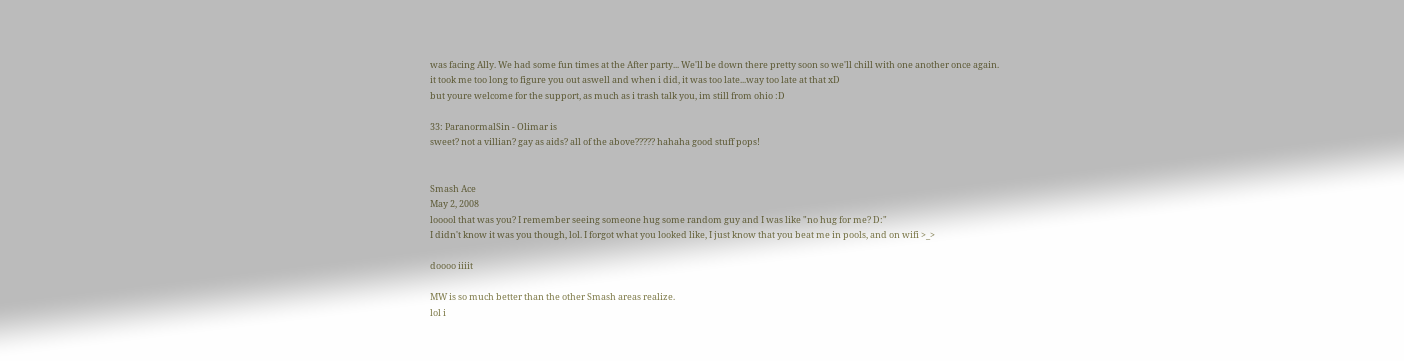was facing Ally. We had some fun times at the After party... We'll be down there pretty soon so we'll chill with one another once again.
it took me too long to figure you out aswell and when i did, it was too late...way too late at that xD
but youre welcome for the support, as much as i trash talk you, im still from ohio :D

33: ParanormalSin - Olimar is
sweet? not a villian? gay as aids? all of the above????? hahaha good stuff pops!


Smash Ace
May 2, 2008
looool that was you? I remember seeing someone hug some random guy and I was like "no hug for me? D:"
I didn't know it was you though, lol. I forgot what you looked like, I just know that you beat me in pools, and on wifi >_>

doooo iiiit

MW is so much better than the other Smash areas realize.
lol i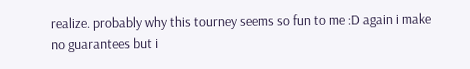realize. probably why this tourney seems so fun to me :D again i make no guarantees but i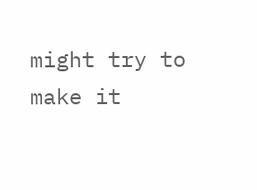might try to make it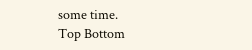some time.
Top Bottom